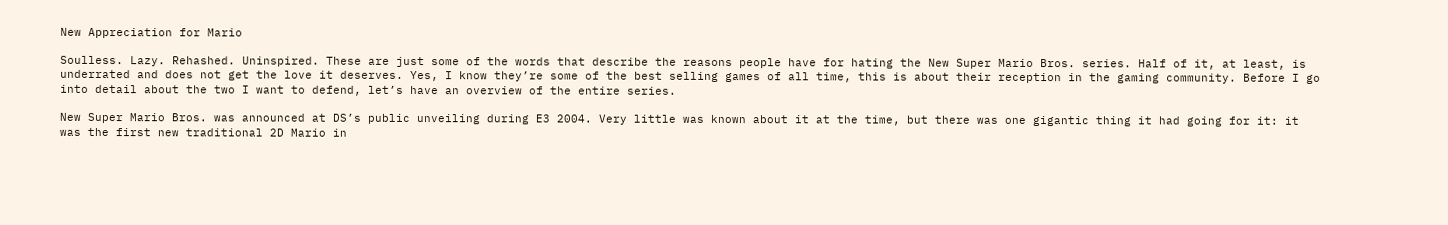New Appreciation for Mario

Soulless. Lazy. Rehashed. Uninspired. These are just some of the words that describe the reasons people have for hating the New Super Mario Bros. series. Half of it, at least, is underrated and does not get the love it deserves. Yes, I know they’re some of the best selling games of all time, this is about their reception in the gaming community. Before I go into detail about the two I want to defend, let’s have an overview of the entire series.

New Super Mario Bros. was announced at DS’s public unveiling during E3 2004. Very little was known about it at the time, but there was one gigantic thing it had going for it: it was the first new traditional 2D Mario in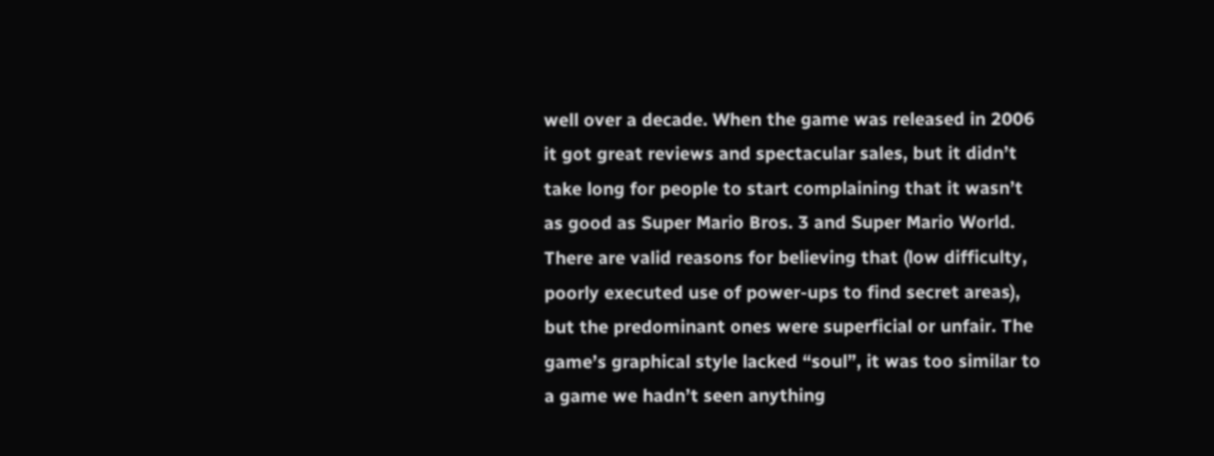well over a decade. When the game was released in 2006 it got great reviews and spectacular sales, but it didn’t take long for people to start complaining that it wasn’t as good as Super Mario Bros. 3 and Super Mario World. There are valid reasons for believing that (low difficulty, poorly executed use of power-ups to find secret areas), but the predominant ones were superficial or unfair. The game’s graphical style lacked “soul”, it was too similar to a game we hadn’t seen anything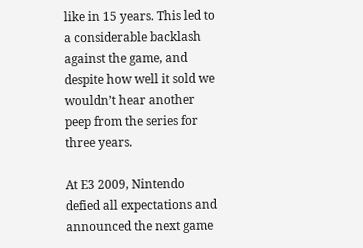like in 15 years. This led to a considerable backlash against the game, and despite how well it sold we wouldn’t hear another peep from the series for three years.

At E3 2009, Nintendo defied all expectations and announced the next game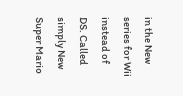in the New series for Wii instead of DS. Called simply New Super Mario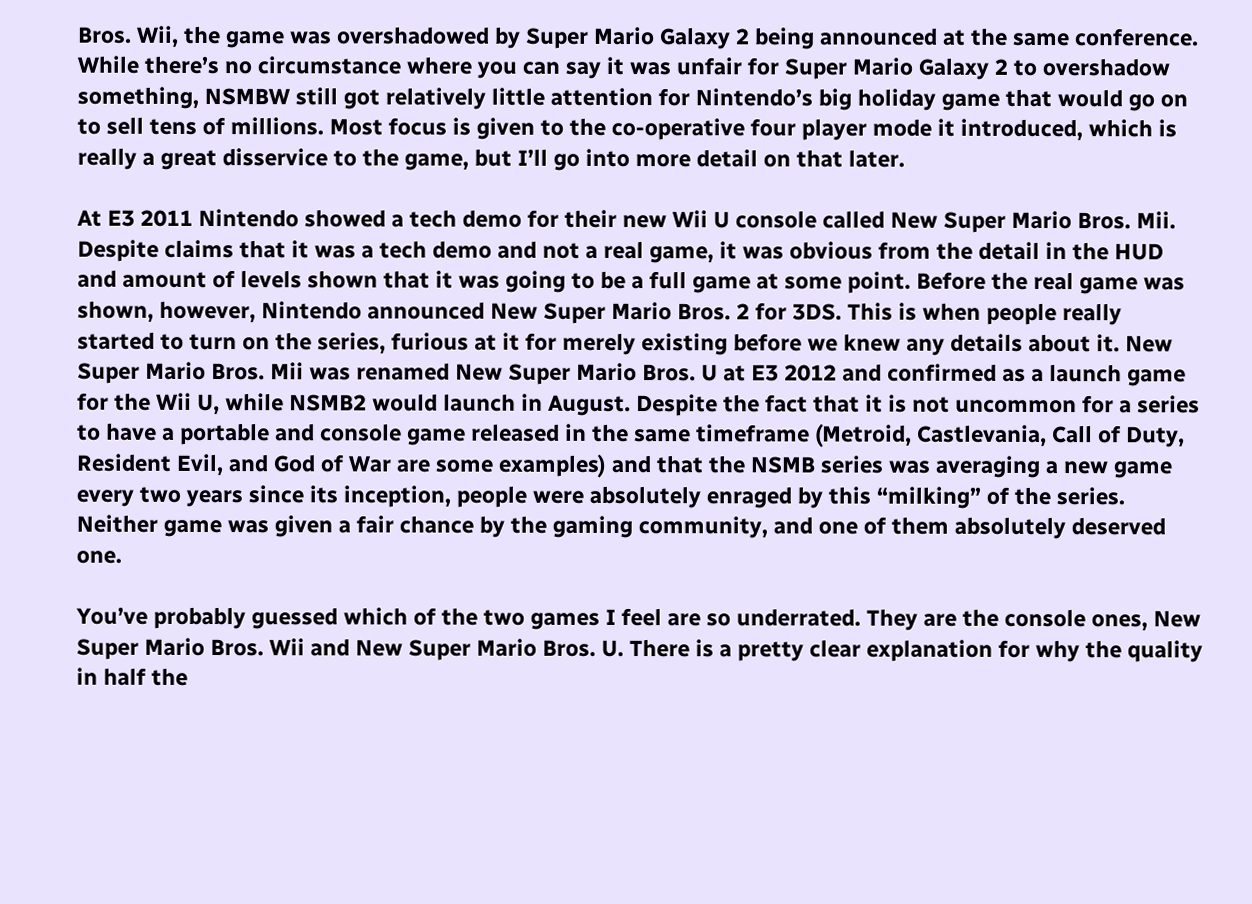Bros. Wii, the game was overshadowed by Super Mario Galaxy 2 being announced at the same conference. While there’s no circumstance where you can say it was unfair for Super Mario Galaxy 2 to overshadow something, NSMBW still got relatively little attention for Nintendo’s big holiday game that would go on to sell tens of millions. Most focus is given to the co-operative four player mode it introduced, which is really a great disservice to the game, but I’ll go into more detail on that later.

At E3 2011 Nintendo showed a tech demo for their new Wii U console called New Super Mario Bros. Mii. Despite claims that it was a tech demo and not a real game, it was obvious from the detail in the HUD and amount of levels shown that it was going to be a full game at some point. Before the real game was shown, however, Nintendo announced New Super Mario Bros. 2 for 3DS. This is when people really started to turn on the series, furious at it for merely existing before we knew any details about it. New Super Mario Bros. Mii was renamed New Super Mario Bros. U at E3 2012 and confirmed as a launch game for the Wii U, while NSMB2 would launch in August. Despite the fact that it is not uncommon for a series to have a portable and console game released in the same timeframe (Metroid, Castlevania, Call of Duty, Resident Evil, and God of War are some examples) and that the NSMB series was averaging a new game every two years since its inception, people were absolutely enraged by this “milking” of the series. Neither game was given a fair chance by the gaming community, and one of them absolutely deserved one.

You’ve probably guessed which of the two games I feel are so underrated. They are the console ones, New Super Mario Bros. Wii and New Super Mario Bros. U. There is a pretty clear explanation for why the quality in half the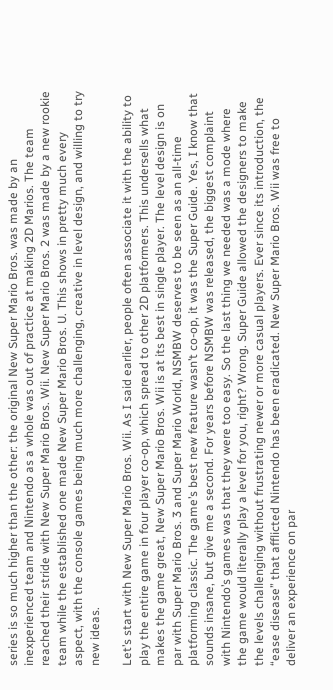series is so much higher than the other: the original New Super Mario Bros. was made by an inexperienced team and Nintendo as a whole was out of practice at making 2D Marios. The team reached their stride with New Super Mario Bros. Wii. New Super Mario Bros. 2 was made by a new rookie team while the established one made New Super Mario Bros. U. This shows in pretty much every aspect, with the console games being much more challenging, creative in level design, and willing to try new ideas.

Let’s start with New Super Mario Bros. Wii. As I said earlier, people often associate it with the ability to play the entire game in four player co-op, which spread to other 2D platformers. This undersells what makes the game great, New Super Mario Bros. Wii is at its best in single player. The level design is on par with Super Mario Bros. 3 and Super Mario World, NSMBW deserves to be seen as an all-time platforming classic. The game’s best new feature wasn’t co-op, it was the Super Guide. Yes, I know that sounds insane, but give me a second. For years before NSMBW was released, the biggest complaint with Nintendo’s games was that they were too easy. So the last thing we needed was a mode where the game would literally play a level for you, right? Wrong. Super Guide allowed the designers to make the levels challenging without frustrating newer or more casual players. Ever since its introduction, the “ease disease” that afflicted Nintendo has been eradicated. New Super Mario Bros. Wii was free to deliver an experience on par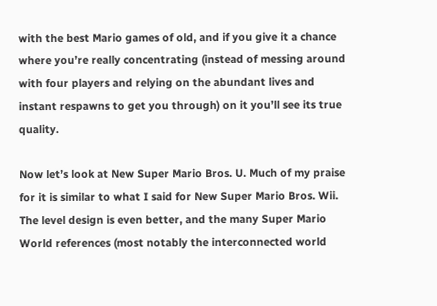with the best Mario games of old, and if you give it a chance where you’re really concentrating (instead of messing around with four players and relying on the abundant lives and instant respawns to get you through) on it you’ll see its true quality.

Now let’s look at New Super Mario Bros. U. Much of my praise for it is similar to what I said for New Super Mario Bros. Wii. The level design is even better, and the many Super Mario World references (most notably the interconnected world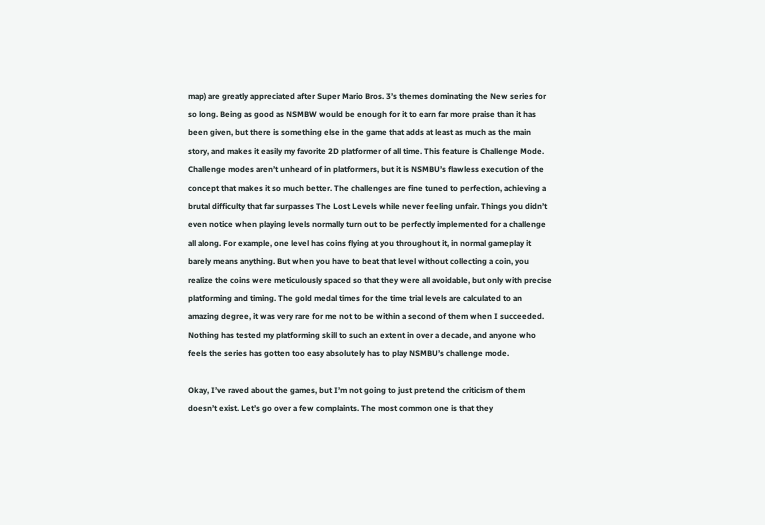map) are greatly appreciated after Super Mario Bros. 3’s themes dominating the New series for so long. Being as good as NSMBW would be enough for it to earn far more praise than it has been given, but there is something else in the game that adds at least as much as the main story, and makes it easily my favorite 2D platformer of all time. This feature is Challenge Mode. Challenge modes aren’t unheard of in platformers, but it is NSMBU’s flawless execution of the concept that makes it so much better. The challenges are fine tuned to perfection, achieving a brutal difficulty that far surpasses The Lost Levels while never feeling unfair. Things you didn’t even notice when playing levels normally turn out to be perfectly implemented for a challenge all along. For example, one level has coins flying at you throughout it, in normal gameplay it barely means anything. But when you have to beat that level without collecting a coin, you realize the coins were meticulously spaced so that they were all avoidable, but only with precise platforming and timing. The gold medal times for the time trial levels are calculated to an amazing degree, it was very rare for me not to be within a second of them when I succeeded. Nothing has tested my platforming skill to such an extent in over a decade, and anyone who feels the series has gotten too easy absolutely has to play NSMBU’s challenge mode.

Okay, I’ve raved about the games, but I’m not going to just pretend the criticism of them doesn’t exist. Let’s go over a few complaints. The most common one is that they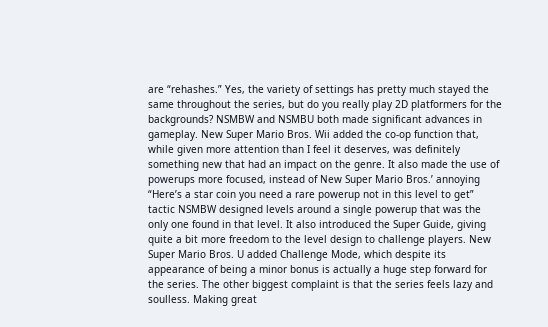are “rehashes.” Yes, the variety of settings has pretty much stayed the same throughout the series, but do you really play 2D platformers for the backgrounds? NSMBW and NSMBU both made significant advances in gameplay. New Super Mario Bros. Wii added the co-op function that, while given more attention than I feel it deserves, was definitely something new that had an impact on the genre. It also made the use of powerups more focused, instead of New Super Mario Bros.’ annoying “Here’s a star coin you need a rare powerup not in this level to get” tactic NSMBW designed levels around a single powerup that was the only one found in that level. It also introduced the Super Guide, giving quite a bit more freedom to the level design to challenge players. New Super Mario Bros. U added Challenge Mode, which despite its appearance of being a minor bonus is actually a huge step forward for the series. The other biggest complaint is that the series feels lazy and soulless. Making great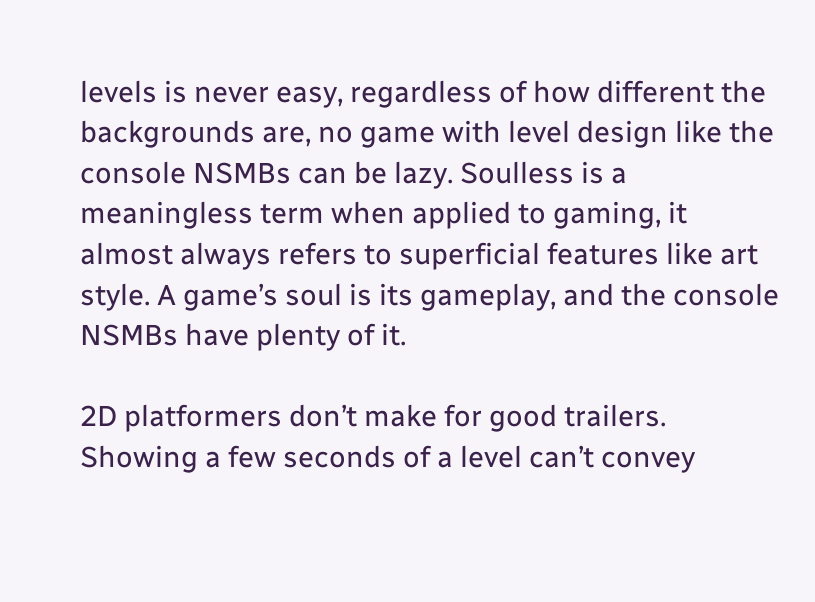levels is never easy, regardless of how different the backgrounds are, no game with level design like the console NSMBs can be lazy. Soulless is a meaningless term when applied to gaming, it almost always refers to superficial features like art style. A game’s soul is its gameplay, and the console NSMBs have plenty of it.

2D platformers don’t make for good trailers. Showing a few seconds of a level can’t convey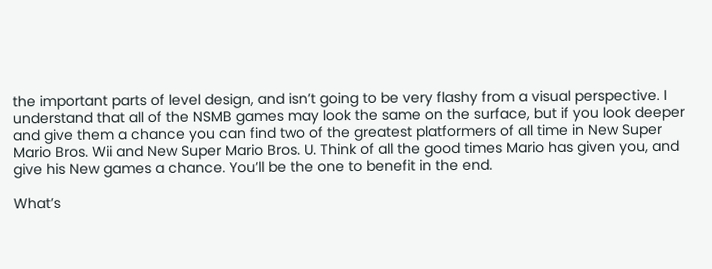the important parts of level design, and isn’t going to be very flashy from a visual perspective. I understand that all of the NSMB games may look the same on the surface, but if you look deeper and give them a chance you can find two of the greatest platformers of all time in New Super Mario Bros. Wii and New Super Mario Bros. U. Think of all the good times Mario has given you, and give his New games a chance. You’ll be the one to benefit in the end.

What’s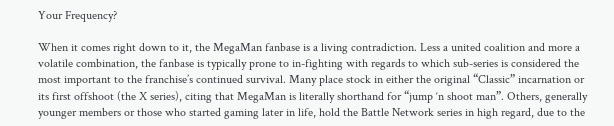Your Frequency?

When it comes right down to it, the MegaMan fanbase is a living contradiction. Less a united coalition and more a volatile combination, the fanbase is typically prone to in-fighting with regards to which sub-series is considered the most important to the franchise’s continued survival. Many place stock in either the original “Classic” incarnation or its first offshoot (the X series), citing that MegaMan is literally shorthand for “jump ‘n shoot man”. Others, generally younger members or those who started gaming later in life, hold the Battle Network series in high regard, due to the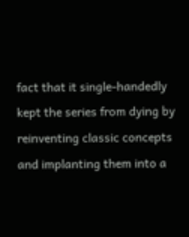fact that it single-handedly kept the series from dying by reinventing classic concepts and implanting them into a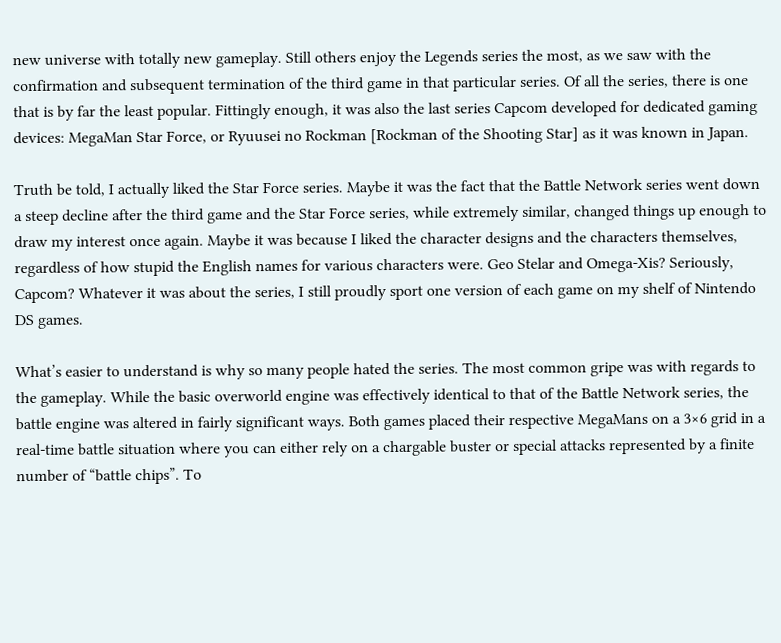new universe with totally new gameplay. Still others enjoy the Legends series the most, as we saw with the confirmation and subsequent termination of the third game in that particular series. Of all the series, there is one that is by far the least popular. Fittingly enough, it was also the last series Capcom developed for dedicated gaming devices: MegaMan Star Force, or Ryuusei no Rockman [Rockman of the Shooting Star] as it was known in Japan.

Truth be told, I actually liked the Star Force series. Maybe it was the fact that the Battle Network series went down a steep decline after the third game and the Star Force series, while extremely similar, changed things up enough to draw my interest once again. Maybe it was because I liked the character designs and the characters themselves, regardless of how stupid the English names for various characters were. Geo Stelar and Omega-Xis? Seriously, Capcom? Whatever it was about the series, I still proudly sport one version of each game on my shelf of Nintendo DS games.

What’s easier to understand is why so many people hated the series. The most common gripe was with regards to the gameplay. While the basic overworld engine was effectively identical to that of the Battle Network series, the battle engine was altered in fairly significant ways. Both games placed their respective MegaMans on a 3×6 grid in a real-time battle situation where you can either rely on a chargable buster or special attacks represented by a finite number of “battle chips”. To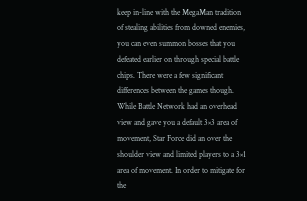keep in-line with the MegaMan tradition of stealing abilities from downed enemies, you can even summon bosses that you defeated earlier on through special battle chips. There were a few significant differences between the games though. While Battle Network had an overhead view and gave you a default 3×3 area of movement, Star Force did an over the shoulder view and limited players to a 3×1 area of movement. In order to mitigate for the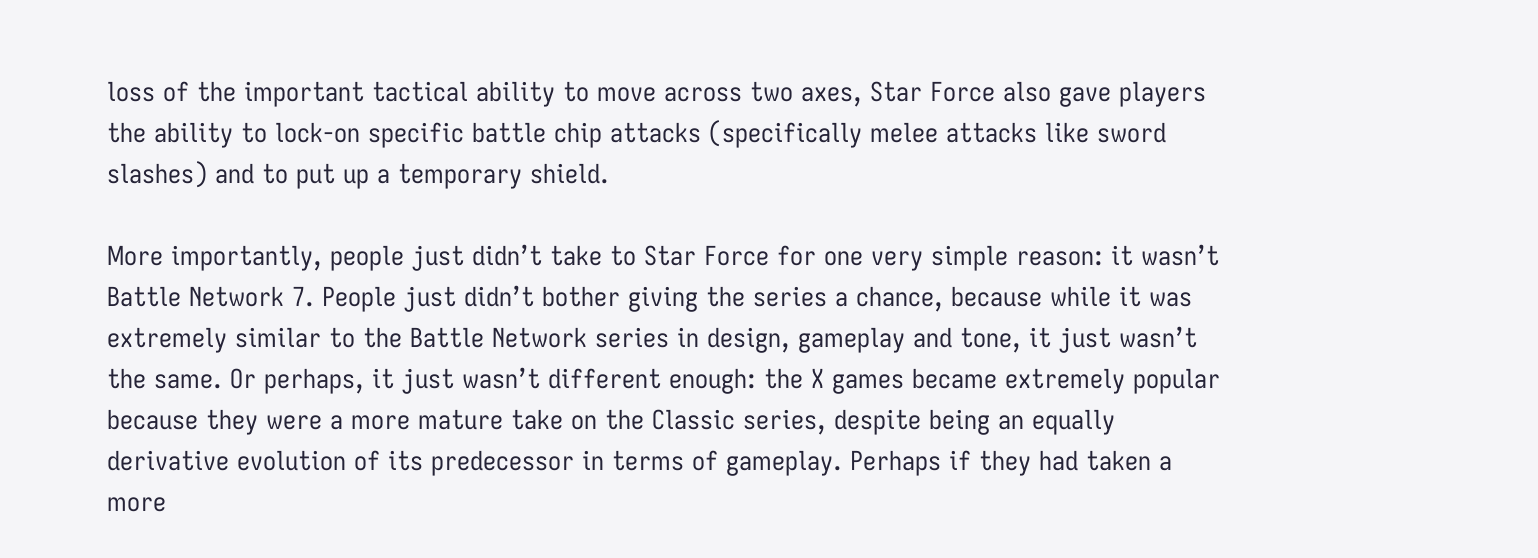loss of the important tactical ability to move across two axes, Star Force also gave players the ability to lock-on specific battle chip attacks (specifically melee attacks like sword slashes) and to put up a temporary shield.

More importantly, people just didn’t take to Star Force for one very simple reason: it wasn’t Battle Network 7. People just didn’t bother giving the series a chance, because while it was extremely similar to the Battle Network series in design, gameplay and tone, it just wasn’t the same. Or perhaps, it just wasn’t different enough: the X games became extremely popular because they were a more mature take on the Classic series, despite being an equally derivative evolution of its predecessor in terms of gameplay. Perhaps if they had taken a more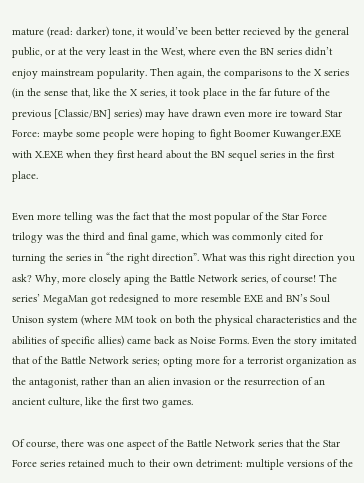mature (read: darker) tone, it would’ve been better recieved by the general public, or at the very least in the West, where even the BN series didn’t enjoy mainstream popularity. Then again, the comparisons to the X series (in the sense that, like the X series, it took place in the far future of the previous [Classic/BN] series) may have drawn even more ire toward Star Force: maybe some people were hoping to fight Boomer Kuwanger.EXE with X.EXE when they first heard about the BN sequel series in the first place.

Even more telling was the fact that the most popular of the Star Force trilogy was the third and final game, which was commonly cited for turning the series in “the right direction”. What was this right direction you ask? Why, more closely aping the Battle Network series, of course! The series’ MegaMan got redesigned to more resemble EXE and BN’s Soul Unison system (where MM took on both the physical characteristics and the abilities of specific allies) came back as Noise Forms. Even the story imitated that of the Battle Network series; opting more for a terrorist organization as the antagonist, rather than an alien invasion or the resurrection of an ancient culture, like the first two games.

Of course, there was one aspect of the Battle Network series that the Star Force series retained much to their own detriment: multiple versions of the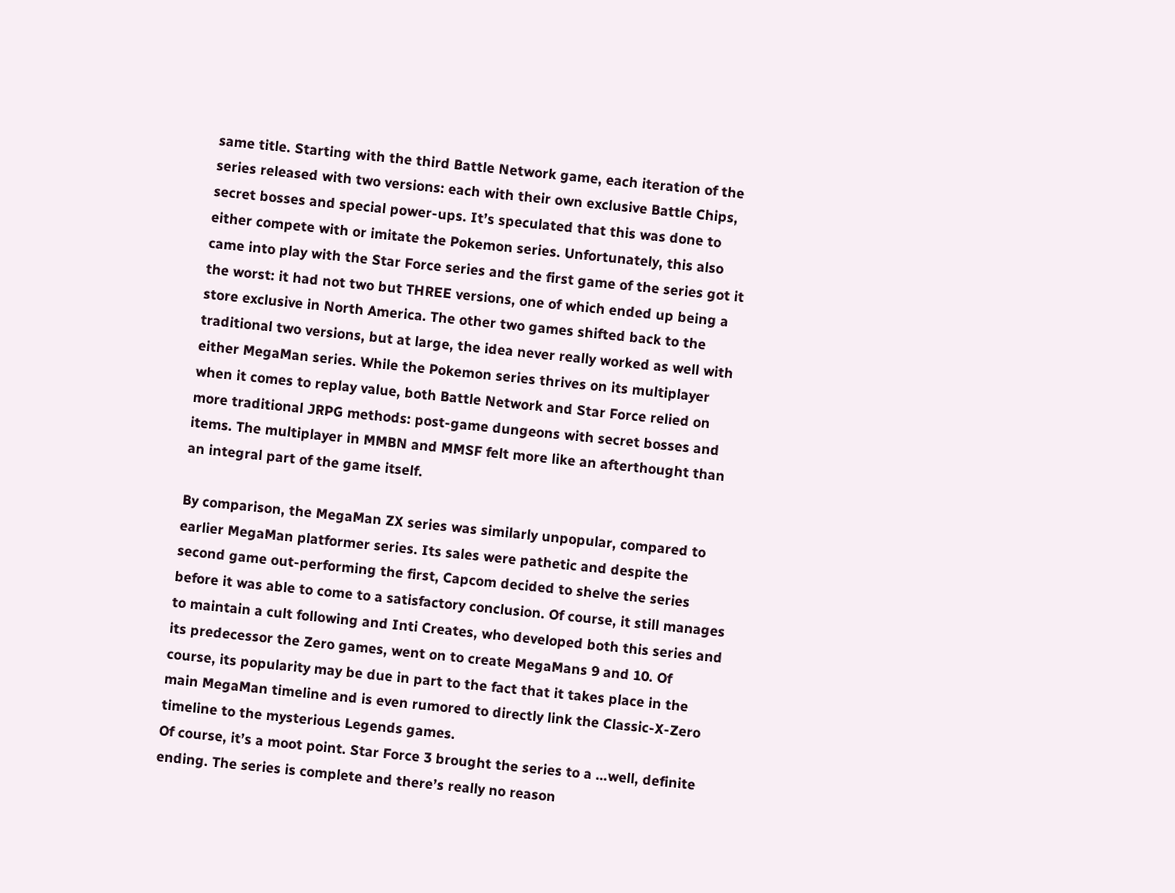same title. Starting with the third Battle Network game, each iteration of the series released with two versions: each with their own exclusive Battle Chips, secret bosses and special power-ups. It’s speculated that this was done to either compete with or imitate the Pokemon series. Unfortunately, this also came into play with the Star Force series and the first game of the series got it the worst: it had not two but THREE versions, one of which ended up being a store exclusive in North America. The other two games shifted back to the traditional two versions, but at large, the idea never really worked as well with either MegaMan series. While the Pokemon series thrives on its multiplayer when it comes to replay value, both Battle Network and Star Force relied on more traditional JRPG methods: post-game dungeons with secret bosses and items. The multiplayer in MMBN and MMSF felt more like an afterthought than an integral part of the game itself.

By comparison, the MegaMan ZX series was similarly unpopular, compared to earlier MegaMan platformer series. Its sales were pathetic and despite the second game out-performing the first, Capcom decided to shelve the series before it was able to come to a satisfactory conclusion. Of course, it still manages to maintain a cult following and Inti Creates, who developed both this series and its predecessor the Zero games, went on to create MegaMans 9 and 10. Of course, its popularity may be due in part to the fact that it takes place in the main MegaMan timeline and is even rumored to directly link the Classic-X-Zero timeline to the mysterious Legends games.
Of course, it’s a moot point. Star Force 3 brought the series to a …well, definite ending. The series is complete and there’s really no reason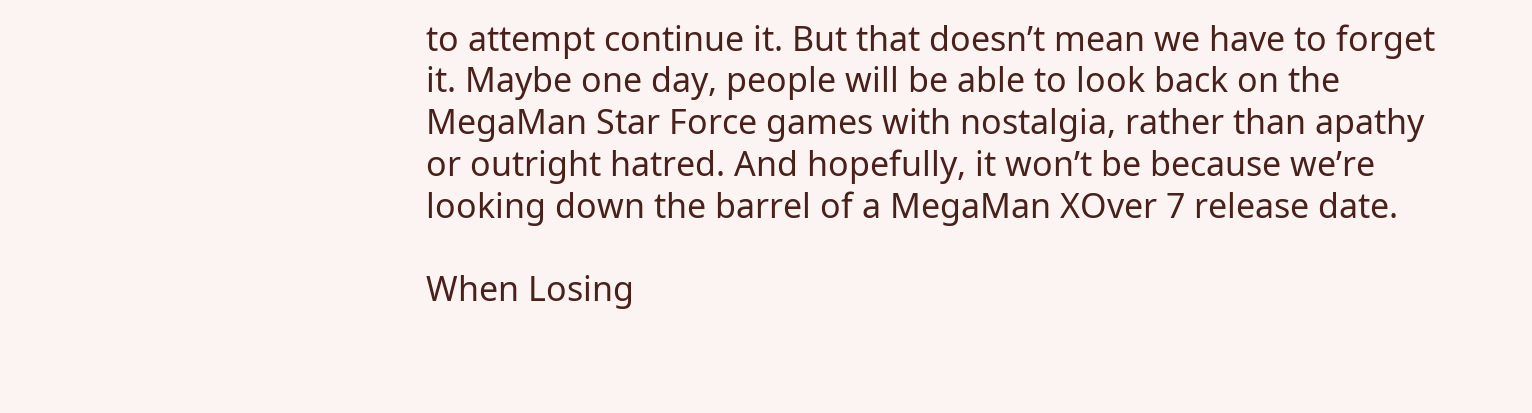to attempt continue it. But that doesn’t mean we have to forget it. Maybe one day, people will be able to look back on the MegaMan Star Force games with nostalgia, rather than apathy or outright hatred. And hopefully, it won’t be because we’re looking down the barrel of a MegaMan XOver 7 release date.

When Losing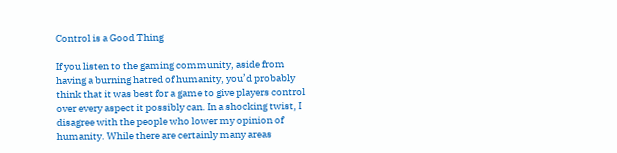Control is a Good Thing

If you listen to the gaming community, aside from having a burning hatred of humanity, you’d probably think that it was best for a game to give players control over every aspect it possibly can. In a shocking twist, I disagree with the people who lower my opinion of humanity. While there are certainly many areas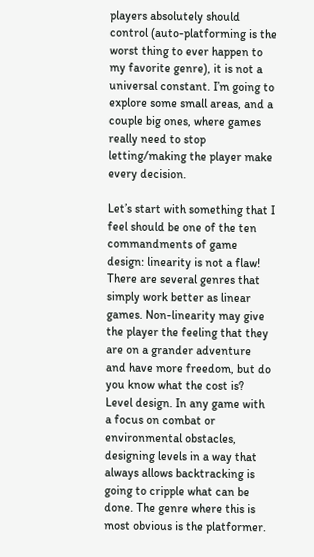players absolutely should control (auto-platforming is the worst thing to ever happen to my favorite genre), it is not a universal constant. I’m going to explore some small areas, and a couple big ones, where games really need to stop letting/making the player make every decision.

Let’s start with something that I feel should be one of the ten commandments of game design: linearity is not a flaw! There are several genres that simply work better as linear games. Non-linearity may give the player the feeling that they are on a grander adventure and have more freedom, but do you know what the cost is? Level design. In any game with a focus on combat or environmental obstacles, designing levels in a way that always allows backtracking is going to cripple what can be done. The genre where this is most obvious is the platformer.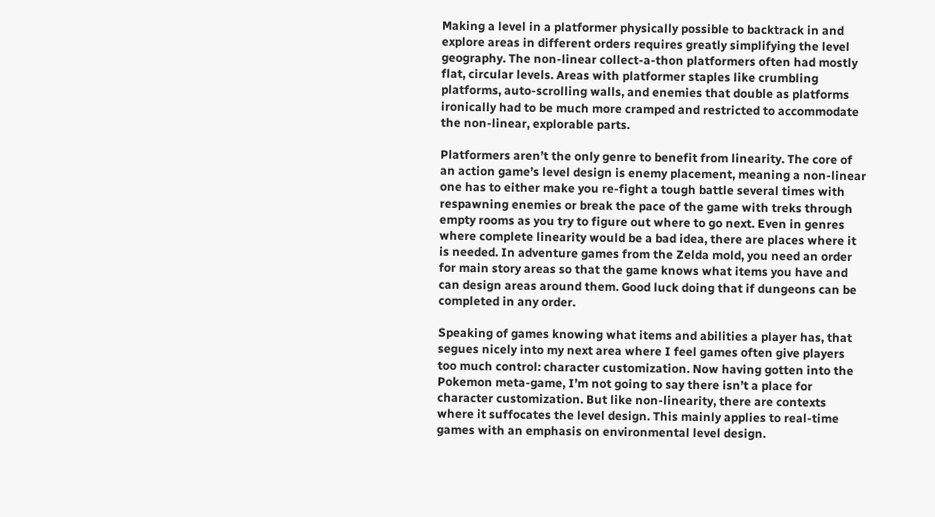Making a level in a platformer physically possible to backtrack in and explore areas in different orders requires greatly simplifying the level geography. The non-linear collect-a-thon platformers often had mostly flat, circular levels. Areas with platformer staples like crumbling platforms, auto-scrolling walls, and enemies that double as platforms ironically had to be much more cramped and restricted to accommodate the non-linear, explorable parts.

Platformers aren’t the only genre to benefit from linearity. The core of an action game’s level design is enemy placement, meaning a non-linear one has to either make you re-fight a tough battle several times with respawning enemies or break the pace of the game with treks through empty rooms as you try to figure out where to go next. Even in genres where complete linearity would be a bad idea, there are places where it is needed. In adventure games from the Zelda mold, you need an order for main story areas so that the game knows what items you have and can design areas around them. Good luck doing that if dungeons can be completed in any order.

Speaking of games knowing what items and abilities a player has, that segues nicely into my next area where I feel games often give players too much control: character customization. Now having gotten into the Pokemon meta-game, I’m not going to say there isn’t a place for character customization. But like non-linearity, there are contexts where it suffocates the level design. This mainly applies to real-time games with an emphasis on environmental level design.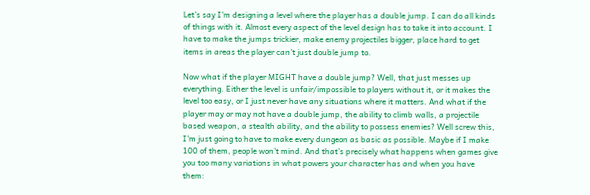Let’s say I’m designing a level where the player has a double jump. I can do all kinds of things with it. Almost every aspect of the level design has to take it into account. I have to make the jumps trickier, make enemy projectiles bigger, place hard to get items in areas the player can’t just double jump to.

Now what if the player MIGHT have a double jump? Well, that just messes up everything. Either the level is unfair/impossible to players without it, or it makes the level too easy, or I just never have any situations where it matters. And what if the player may or may not have a double jump, the ability to climb walls, a projectile based weapon, a stealth ability, and the ability to possess enemies? Well screw this, I’m just going to have to make every dungeon as basic as possible. Maybe if I make 100 of them, people won’t mind. And that’s precisely what happens when games give you too many variations in what powers your character has and when you have them: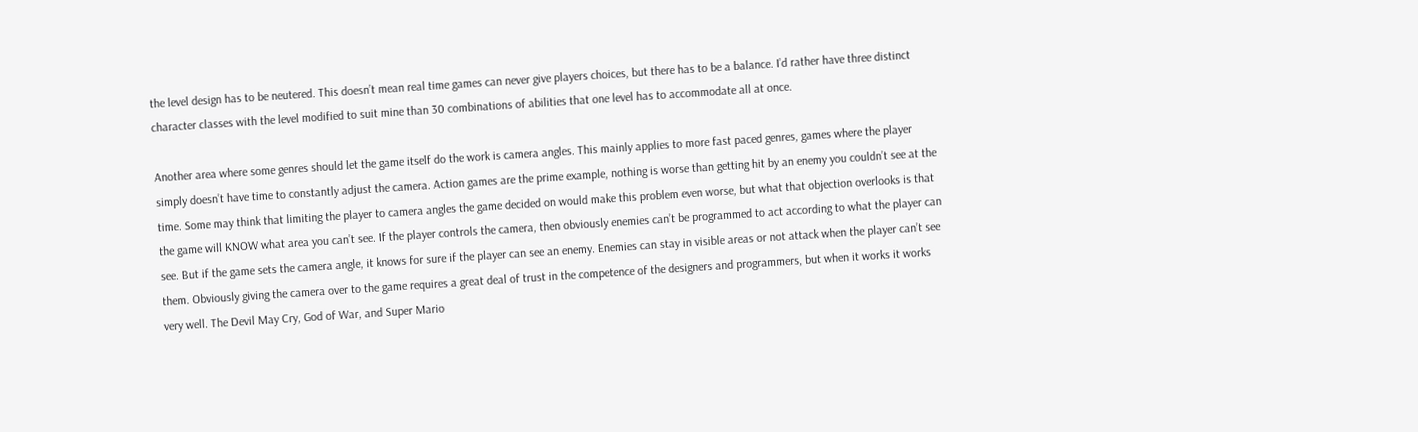the level design has to be neutered. This doesn’t mean real time games can never give players choices, but there has to be a balance. I’d rather have three distinct character classes with the level modified to suit mine than 30 combinations of abilities that one level has to accommodate all at once.

Another area where some genres should let the game itself do the work is camera angles. This mainly applies to more fast paced genres, games where the player simply doesn’t have time to constantly adjust the camera. Action games are the prime example, nothing is worse than getting hit by an enemy you couldn’t see at the time. Some may think that limiting the player to camera angles the game decided on would make this problem even worse, but what that objection overlooks is that the game will KNOW what area you can’t see. If the player controls the camera, then obviously enemies can’t be programmed to act according to what the player can see. But if the game sets the camera angle, it knows for sure if the player can see an enemy. Enemies can stay in visible areas or not attack when the player can’t see them. Obviously giving the camera over to the game requires a great deal of trust in the competence of the designers and programmers, but when it works it works very well. The Devil May Cry, God of War, and Super Mario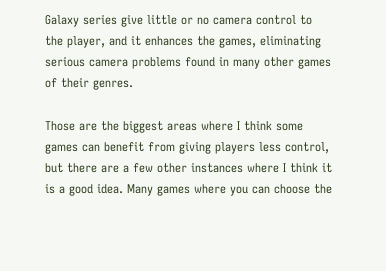Galaxy series give little or no camera control to the player, and it enhances the games, eliminating serious camera problems found in many other games of their genres.

Those are the biggest areas where I think some games can benefit from giving players less control, but there are a few other instances where I think it is a good idea. Many games where you can choose the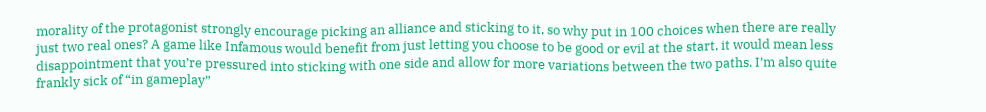morality of the protagonist strongly encourage picking an alliance and sticking to it, so why put in 100 choices when there are really just two real ones? A game like Infamous would benefit from just letting you choose to be good or evil at the start, it would mean less disappointment that you’re pressured into sticking with one side and allow for more variations between the two paths. I’m also quite frankly sick of “in gameplay”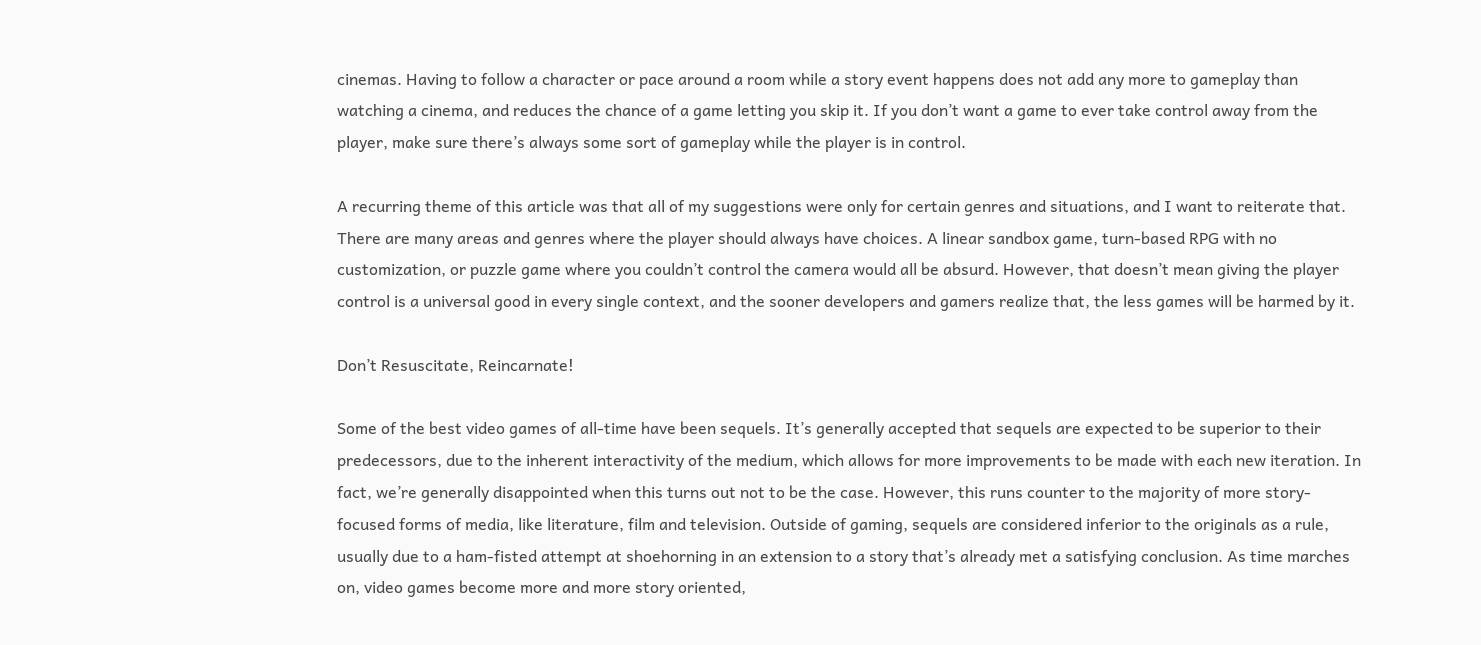cinemas. Having to follow a character or pace around a room while a story event happens does not add any more to gameplay than watching a cinema, and reduces the chance of a game letting you skip it. If you don’t want a game to ever take control away from the player, make sure there’s always some sort of gameplay while the player is in control.

A recurring theme of this article was that all of my suggestions were only for certain genres and situations, and I want to reiterate that. There are many areas and genres where the player should always have choices. A linear sandbox game, turn-based RPG with no customization, or puzzle game where you couldn’t control the camera would all be absurd. However, that doesn’t mean giving the player control is a universal good in every single context, and the sooner developers and gamers realize that, the less games will be harmed by it.

Don’t Resuscitate, Reincarnate!

Some of the best video games of all-time have been sequels. It’s generally accepted that sequels are expected to be superior to their predecessors, due to the inherent interactivity of the medium, which allows for more improvements to be made with each new iteration. In fact, we’re generally disappointed when this turns out not to be the case. However, this runs counter to the majority of more story-focused forms of media, like literature, film and television. Outside of gaming, sequels are considered inferior to the originals as a rule, usually due to a ham-fisted attempt at shoehorning in an extension to a story that’s already met a satisfying conclusion. As time marches on, video games become more and more story oriented,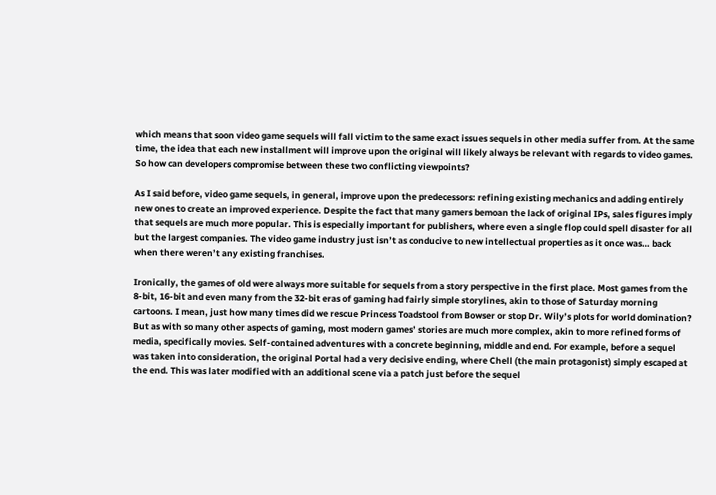which means that soon video game sequels will fall victim to the same exact issues sequels in other media suffer from. At the same time, the idea that each new installment will improve upon the original will likely always be relevant with regards to video games. So how can developers compromise between these two conflicting viewpoints?

As I said before, video game sequels, in general, improve upon the predecessors: refining existing mechanics and adding entirely new ones to create an improved experience. Despite the fact that many gamers bemoan the lack of original IPs, sales figures imply that sequels are much more popular. This is especially important for publishers, where even a single flop could spell disaster for all but the largest companies. The video game industry just isn’t as conducive to new intellectual properties as it once was… back when there weren’t any existing franchises.

Ironically, the games of old were always more suitable for sequels from a story perspective in the first place. Most games from the 8-bit, 16-bit and even many from the 32-bit eras of gaming had fairly simple storylines, akin to those of Saturday morning cartoons. I mean, just how many times did we rescue Princess Toadstool from Bowser or stop Dr. Wily’s plots for world domination? But as with so many other aspects of gaming, most modern games’ stories are much more complex, akin to more refined forms of media, specifically movies. Self-contained adventures with a concrete beginning, middle and end. For example, before a sequel was taken into consideration, the original Portal had a very decisive ending, where Chell (the main protagonist) simply escaped at the end. This was later modified with an additional scene via a patch just before the sequel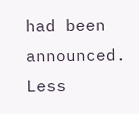had been announced. Less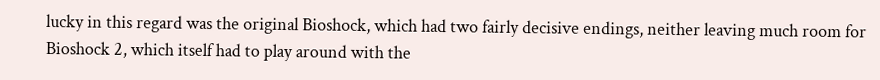lucky in this regard was the original Bioshock, which had two fairly decisive endings, neither leaving much room for Bioshock 2, which itself had to play around with the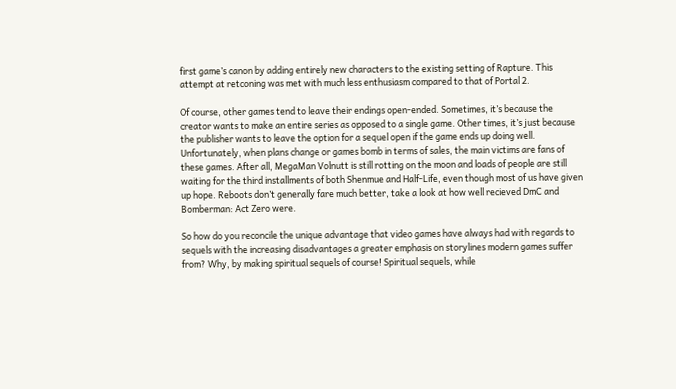first game’s canon by adding entirely new characters to the existing setting of Rapture. This attempt at retconing was met with much less enthusiasm compared to that of Portal 2.

Of course, other games tend to leave their endings open-ended. Sometimes, it’s because the creator wants to make an entire series as opposed to a single game. Other times, it’s just because the publisher wants to leave the option for a sequel open if the game ends up doing well. Unfortunately, when plans change or games bomb in terms of sales, the main victims are fans of these games. After all, MegaMan Volnutt is still rotting on the moon and loads of people are still waiting for the third installments of both Shenmue and Half-Life, even though most of us have given up hope. Reboots don’t generally fare much better, take a look at how well recieved DmC and Bomberman: Act Zero were.

So how do you reconcile the unique advantage that video games have always had with regards to sequels with the increasing disadvantages a greater emphasis on storylines modern games suffer from? Why, by making spiritual sequels of course! Spiritual sequels, while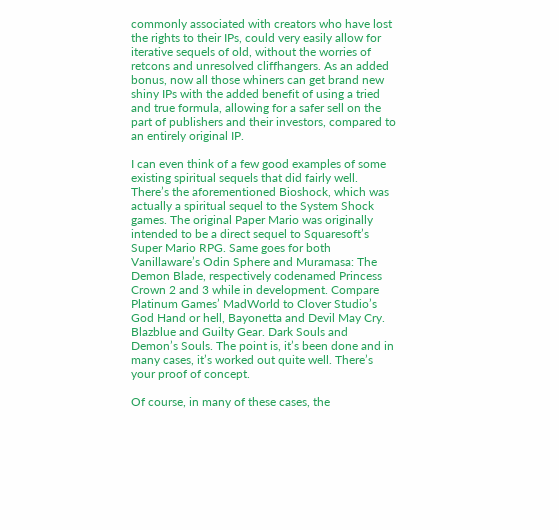commonly associated with creators who have lost the rights to their IPs, could very easily allow for iterative sequels of old, without the worries of retcons and unresolved cliffhangers. As an added bonus, now all those whiners can get brand new shiny IPs with the added benefit of using a tried and true formula, allowing for a safer sell on the part of publishers and their investors, compared to an entirely original IP.

I can even think of a few good examples of some existing spiritual sequels that did fairly well. There’s the aforementioned Bioshock, which was actually a spiritual sequel to the System Shock games. The original Paper Mario was originally intended to be a direct sequel to Squaresoft’s Super Mario RPG. Same goes for both Vanillaware’s Odin Sphere and Muramasa: The Demon Blade, respectively codenamed Princess Crown 2 and 3 while in development. Compare Platinum Games’ MadWorld to Clover Studio’s God Hand or hell, Bayonetta and Devil May Cry. Blazblue and Guilty Gear. Dark Souls and Demon’s Souls. The point is, it’s been done and in many cases, it’s worked out quite well. There’s your proof of concept.

Of course, in many of these cases, the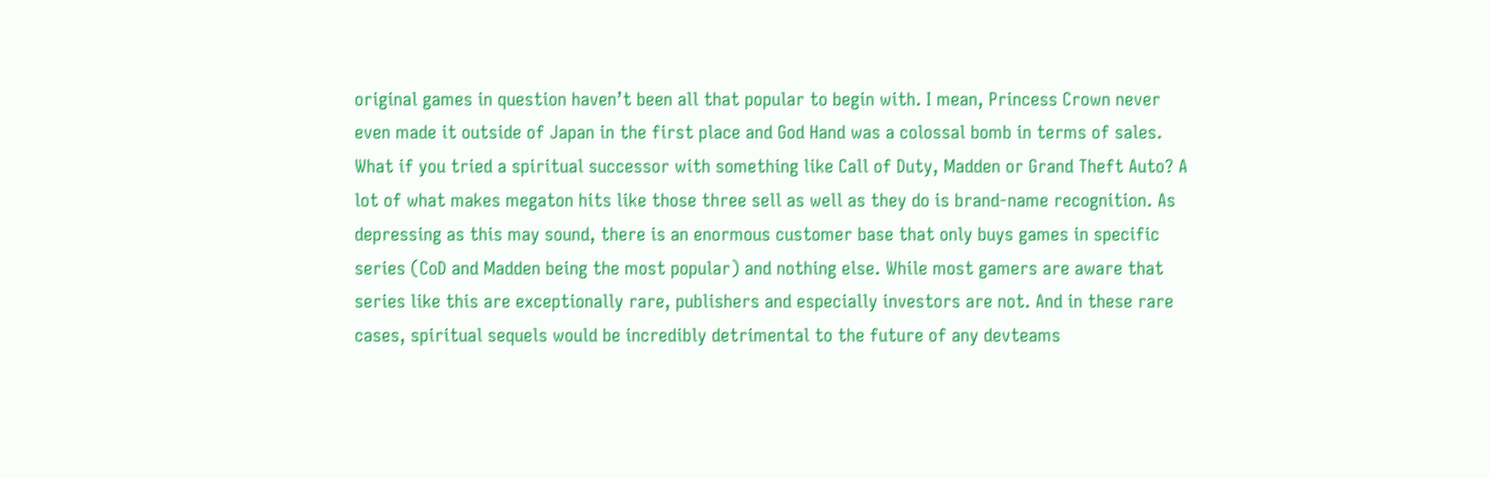original games in question haven’t been all that popular to begin with. I mean, Princess Crown never even made it outside of Japan in the first place and God Hand was a colossal bomb in terms of sales. What if you tried a spiritual successor with something like Call of Duty, Madden or Grand Theft Auto? A lot of what makes megaton hits like those three sell as well as they do is brand-name recognition. As depressing as this may sound, there is an enormous customer base that only buys games in specific series (CoD and Madden being the most popular) and nothing else. While most gamers are aware that series like this are exceptionally rare, publishers and especially investors are not. And in these rare cases, spiritual sequels would be incredibly detrimental to the future of any devteams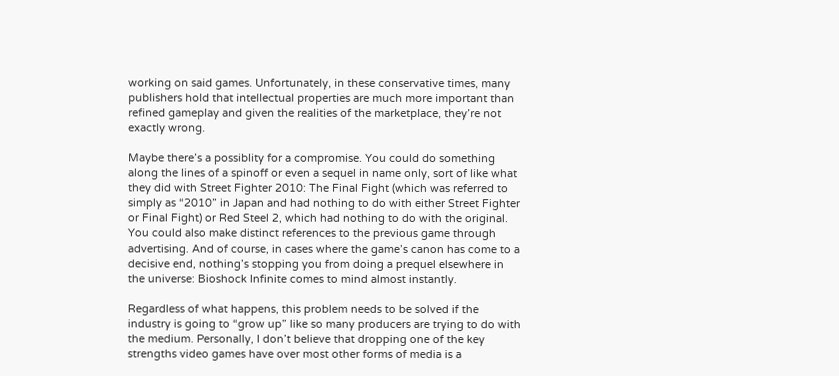working on said games. Unfortunately, in these conservative times, many publishers hold that intellectual properties are much more important than refined gameplay and given the realities of the marketplace, they’re not exactly wrong.

Maybe there’s a possiblity for a compromise. You could do something along the lines of a spinoff or even a sequel in name only, sort of like what they did with Street Fighter 2010: The Final Fight (which was referred to simply as “2010” in Japan and had nothing to do with either Street Fighter or Final Fight) or Red Steel 2, which had nothing to do with the original. You could also make distinct references to the previous game through advertising. And of course, in cases where the game’s canon has come to a decisive end, nothing’s stopping you from doing a prequel elsewhere in the universe: Bioshock Infinite comes to mind almost instantly.

Regardless of what happens, this problem needs to be solved if the industry is going to “grow up” like so many producers are trying to do with the medium. Personally, I don’t believe that dropping one of the key strengths video games have over most other forms of media is a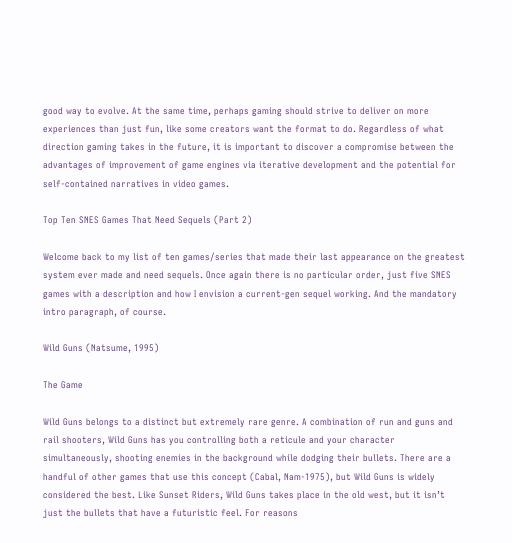good way to evolve. At the same time, perhaps gaming should strive to deliver on more experiences than just fun, like some creators want the format to do. Regardless of what direction gaming takes in the future, it is important to discover a compromise between the advantages of improvement of game engines via iterative development and the potential for self-contained narratives in video games.

Top Ten SNES Games That Need Sequels (Part 2)

Welcome back to my list of ten games/series that made their last appearance on the greatest system ever made and need sequels. Once again there is no particular order, just five SNES games with a description and how I envision a current-gen sequel working. And the mandatory intro paragraph, of course.

Wild Guns (Natsume, 1995)

The Game

Wild Guns belongs to a distinct but extremely rare genre. A combination of run and guns and rail shooters, Wild Guns has you controlling both a reticule and your character simultaneously, shooting enemies in the background while dodging their bullets. There are a handful of other games that use this concept (Cabal, Nam-1975), but Wild Guns is widely considered the best. Like Sunset Riders, Wild Guns takes place in the old west, but it isn’t just the bullets that have a futuristic feel. For reasons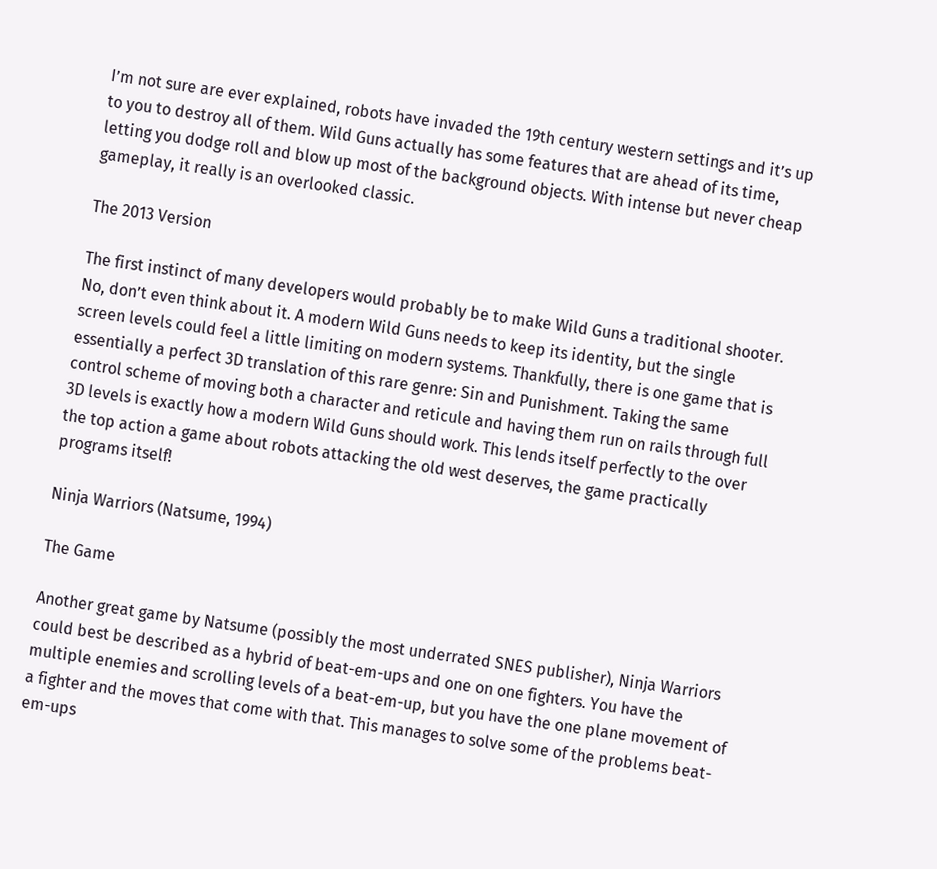I’m not sure are ever explained, robots have invaded the 19th century western settings and it’s up to you to destroy all of them. Wild Guns actually has some features that are ahead of its time, letting you dodge roll and blow up most of the background objects. With intense but never cheap gameplay, it really is an overlooked classic.

The 2013 Version

The first instinct of many developers would probably be to make Wild Guns a traditional shooter. No, don’t even think about it. A modern Wild Guns needs to keep its identity, but the single screen levels could feel a little limiting on modern systems. Thankfully, there is one game that is essentially a perfect 3D translation of this rare genre: Sin and Punishment. Taking the same control scheme of moving both a character and reticule and having them run on rails through full 3D levels is exactly how a modern Wild Guns should work. This lends itself perfectly to the over the top action a game about robots attacking the old west deserves, the game practically programs itself!

Ninja Warriors (Natsume, 1994)

The Game

Another great game by Natsume (possibly the most underrated SNES publisher), Ninja Warriors could best be described as a hybrid of beat-em-ups and one on one fighters. You have the multiple enemies and scrolling levels of a beat-em-up, but you have the one plane movement of a fighter and the moves that come with that. This manages to solve some of the problems beat-em-ups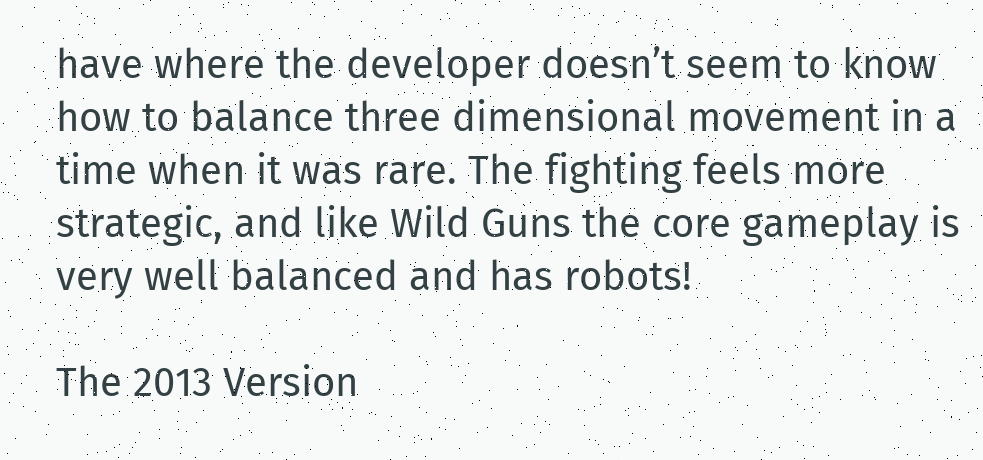have where the developer doesn’t seem to know how to balance three dimensional movement in a time when it was rare. The fighting feels more strategic, and like Wild Guns the core gameplay is very well balanced and has robots!

The 2013 Version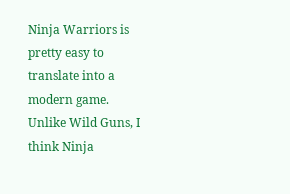Ninja Warriors is pretty easy to translate into a modern game. Unlike Wild Guns, I think Ninja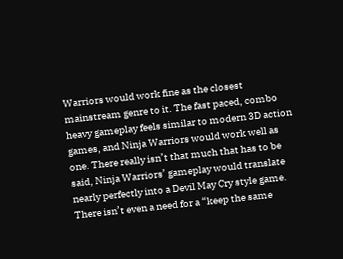Warriors would work fine as the closest mainstream genre to it. The fast paced, combo heavy gameplay feels similar to modern 3D action games, and Ninja Warriors would work well as one. There really isn’t that much that has to be said, Ninja Warriors’ gameplay would translate nearly perfectly into a Devil May Cry style game. There isn’t even a need for a “keep the same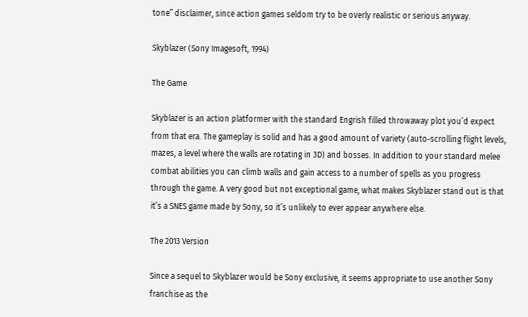tone” disclaimer, since action games seldom try to be overly realistic or serious anyway.

Skyblazer (Sony Imagesoft, 1994)

The Game

Skyblazer is an action platformer with the standard Engrish filled throwaway plot you’d expect from that era. The gameplay is solid and has a good amount of variety (auto-scrolling flight levels, mazes, a level where the walls are rotating in 3D) and bosses. In addition to your standard melee combat abilities you can climb walls and gain access to a number of spells as you progress through the game. A very good but not exceptional game, what makes Skyblazer stand out is that it’s a SNES game made by Sony, so it’s unlikely to ever appear anywhere else.

The 2013 Version

Since a sequel to Skyblazer would be Sony exclusive, it seems appropriate to use another Sony franchise as the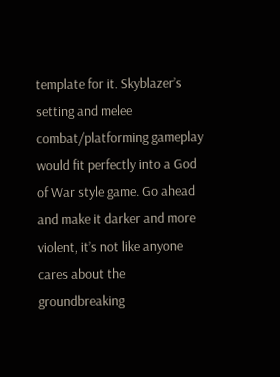template for it. Skyblazer’s setting and melee combat/platforming gameplay would fit perfectly into a God of War style game. Go ahead and make it darker and more violent, it’s not like anyone cares about the groundbreaking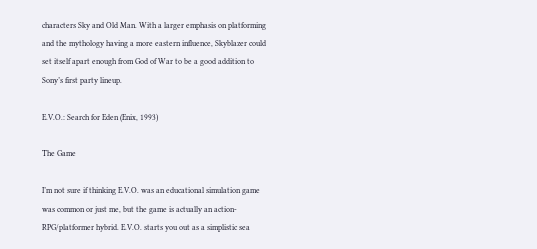characters Sky and Old Man. With a larger emphasis on platforming and the mythology having a more eastern influence, Skyblazer could set itself apart enough from God of War to be a good addition to Sony’s first party lineup.

E.V.O.: Search for Eden (Enix, 1993)

The Game

I’m not sure if thinking E.V.O. was an educational simulation game was common or just me, but the game is actually an action-RPG/platformer hybrid. E.V.O. starts you out as a simplistic sea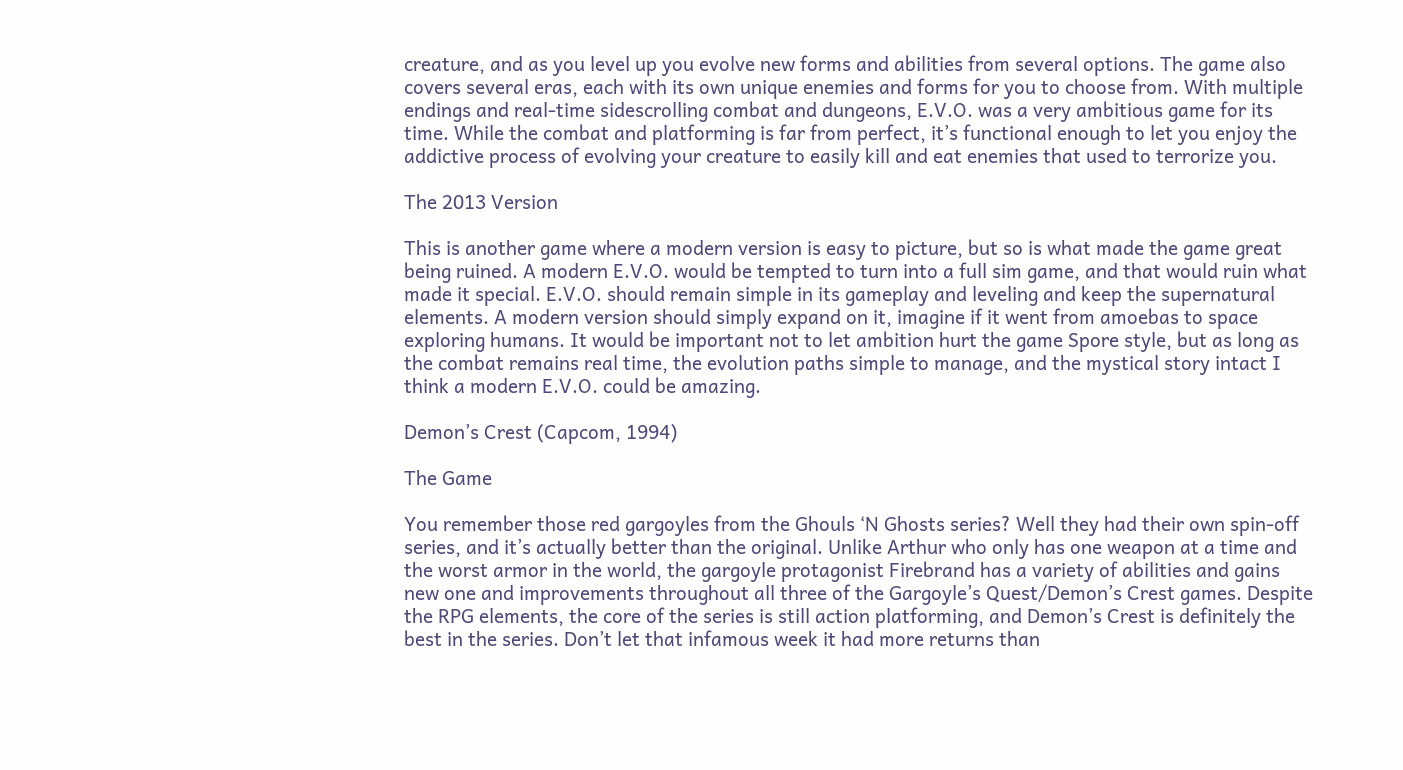creature, and as you level up you evolve new forms and abilities from several options. The game also covers several eras, each with its own unique enemies and forms for you to choose from. With multiple endings and real-time sidescrolling combat and dungeons, E.V.O. was a very ambitious game for its time. While the combat and platforming is far from perfect, it’s functional enough to let you enjoy the addictive process of evolving your creature to easily kill and eat enemies that used to terrorize you.

The 2013 Version

This is another game where a modern version is easy to picture, but so is what made the game great being ruined. A modern E.V.O. would be tempted to turn into a full sim game, and that would ruin what made it special. E.V.O. should remain simple in its gameplay and leveling and keep the supernatural elements. A modern version should simply expand on it, imagine if it went from amoebas to space exploring humans. It would be important not to let ambition hurt the game Spore style, but as long as the combat remains real time, the evolution paths simple to manage, and the mystical story intact I think a modern E.V.O. could be amazing.

Demon’s Crest (Capcom, 1994)

The Game

You remember those red gargoyles from the Ghouls ‘N Ghosts series? Well they had their own spin-off series, and it’s actually better than the original. Unlike Arthur who only has one weapon at a time and the worst armor in the world, the gargoyle protagonist Firebrand has a variety of abilities and gains new one and improvements throughout all three of the Gargoyle’s Quest/Demon’s Crest games. Despite the RPG elements, the core of the series is still action platforming, and Demon’s Crest is definitely the best in the series. Don’t let that infamous week it had more returns than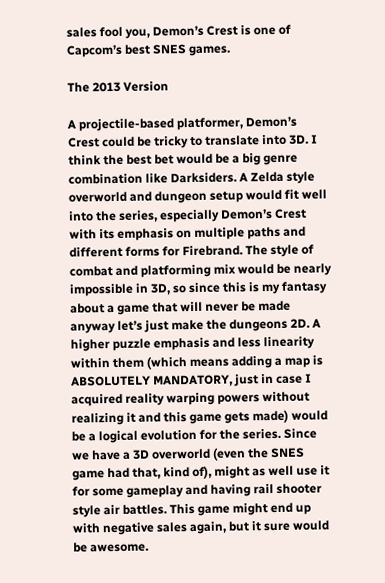sales fool you, Demon’s Crest is one of Capcom’s best SNES games.

The 2013 Version

A projectile-based platformer, Demon’s Crest could be tricky to translate into 3D. I think the best bet would be a big genre combination like Darksiders. A Zelda style overworld and dungeon setup would fit well into the series, especially Demon’s Crest with its emphasis on multiple paths and different forms for Firebrand. The style of combat and platforming mix would be nearly impossible in 3D, so since this is my fantasy about a game that will never be made anyway let’s just make the dungeons 2D. A higher puzzle emphasis and less linearity within them (which means adding a map is ABSOLUTELY MANDATORY, just in case I acquired reality warping powers without realizing it and this game gets made) would be a logical evolution for the series. Since we have a 3D overworld (even the SNES game had that, kind of), might as well use it for some gameplay and having rail shooter style air battles. This game might end up with negative sales again, but it sure would be awesome.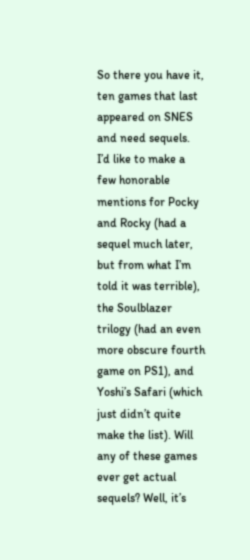So there you have it, ten games that last appeared on SNES and need sequels. I’d like to make a few honorable mentions for Pocky and Rocky (had a sequel much later, but from what I’m told it was terrible), the Soulblazer trilogy (had an even more obscure fourth game on PS1), and Yoshi’s Safari (which just didn’t quite make the list). Will any of these games ever get actual sequels? Well, it’s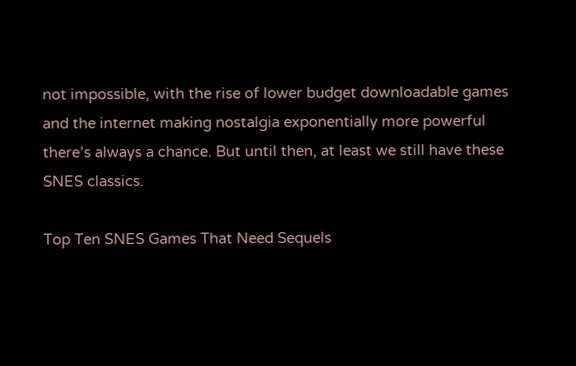not impossible, with the rise of lower budget downloadable games and the internet making nostalgia exponentially more powerful there’s always a chance. But until then, at least we still have these SNES classics.

Top Ten SNES Games That Need Sequels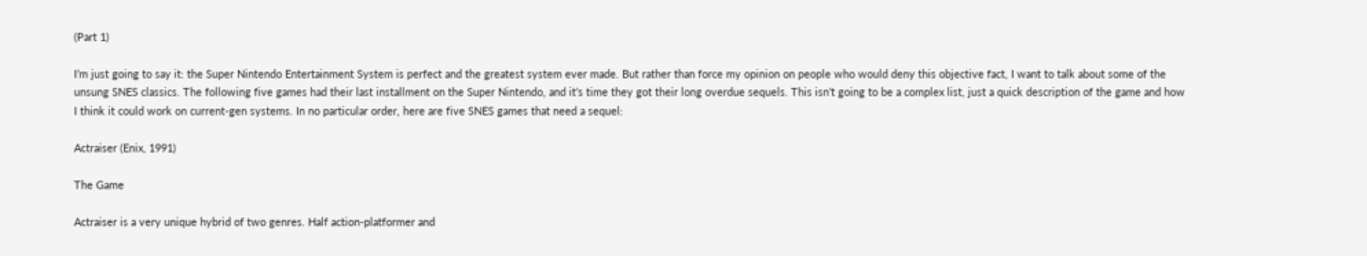(Part 1)

I’m just going to say it: the Super Nintendo Entertainment System is perfect and the greatest system ever made. But rather than force my opinion on people who would deny this objective fact, I want to talk about some of the unsung SNES classics. The following five games had their last installment on the Super Nintendo, and it’s time they got their long overdue sequels. This isn’t going to be a complex list, just a quick description of the game and how I think it could work on current-gen systems. In no particular order, here are five SNES games that need a sequel:

Actraiser (Enix, 1991)

The Game

Actraiser is a very unique hybrid of two genres. Half action-platformer and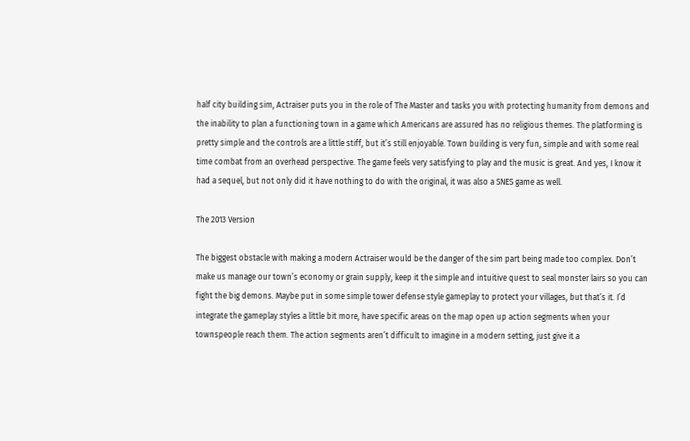half city building sim, Actraiser puts you in the role of The Master and tasks you with protecting humanity from demons and the inability to plan a functioning town in a game which Americans are assured has no religious themes. The platforming is pretty simple and the controls are a little stiff, but it’s still enjoyable. Town building is very fun, simple and with some real time combat from an overhead perspective. The game feels very satisfying to play and the music is great. And yes, I know it had a sequel, but not only did it have nothing to do with the original, it was also a SNES game as well.

The 2013 Version

The biggest obstacle with making a modern Actraiser would be the danger of the sim part being made too complex. Don’t make us manage our town’s economy or grain supply, keep it the simple and intuitive quest to seal monster lairs so you can fight the big demons. Maybe put in some simple tower defense style gameplay to protect your villages, but that’s it. I’d integrate the gameplay styles a little bit more, have specific areas on the map open up action segments when your townspeople reach them. The action segments aren’t difficult to imagine in a modern setting, just give it a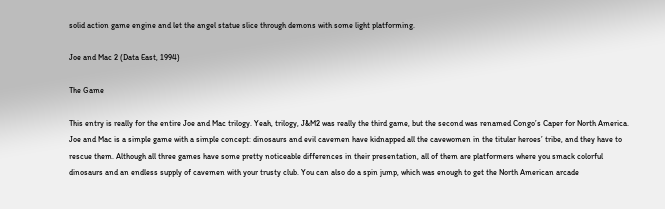solid action game engine and let the angel statue slice through demons with some light platforming.

Joe and Mac 2 (Data East, 1994)

The Game

This entry is really for the entire Joe and Mac trilogy. Yeah, trilogy, J&M2 was really the third game, but the second was renamed Congo’s Caper for North America. Joe and Mac is a simple game with a simple concept: dinosaurs and evil cavemen have kidnapped all the cavewomen in the titular heroes’ tribe, and they have to rescue them. Although all three games have some pretty noticeable differences in their presentation, all of them are platformers where you smack colorful dinosaurs and an endless supply of cavemen with your trusty club. You can also do a spin jump, which was enough to get the North American arcade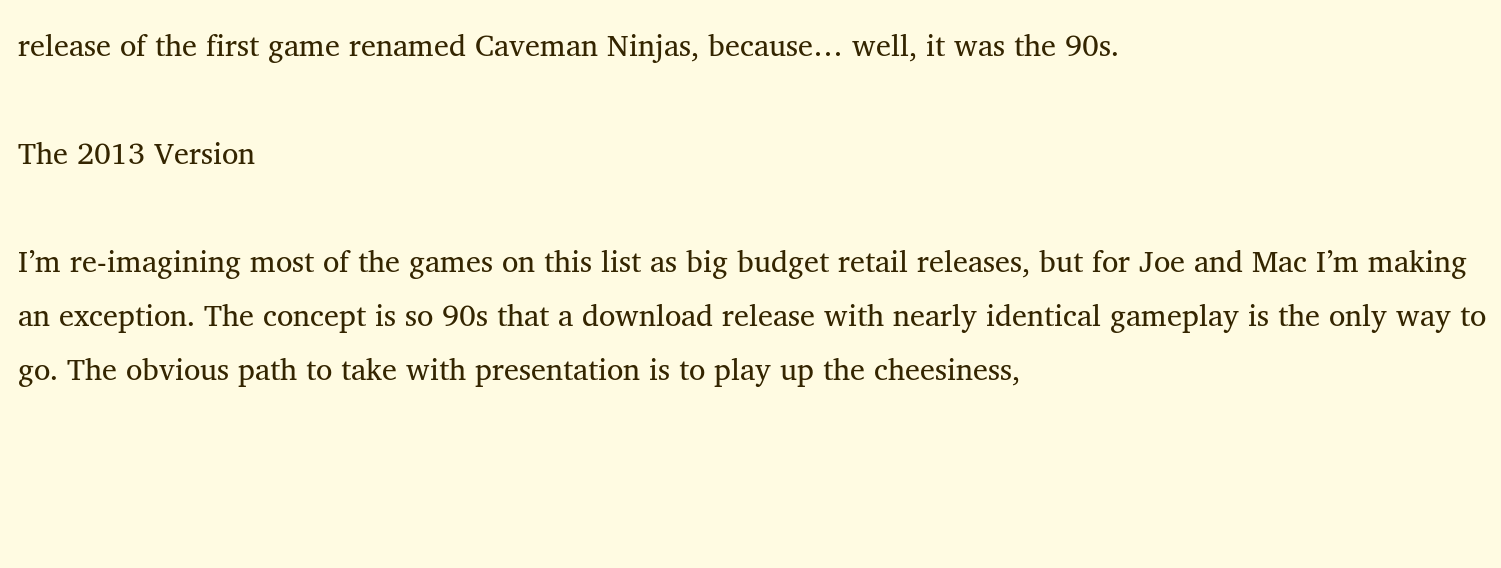release of the first game renamed Caveman Ninjas, because… well, it was the 90s.

The 2013 Version

I’m re-imagining most of the games on this list as big budget retail releases, but for Joe and Mac I’m making an exception. The concept is so 90s that a download release with nearly identical gameplay is the only way to go. The obvious path to take with presentation is to play up the cheesiness,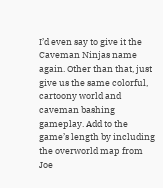I’d even say to give it the Caveman Ninjas name again. Other than that, just give us the same colorful, cartoony world and caveman bashing gameplay. Add to the game’s length by including the overworld map from Joe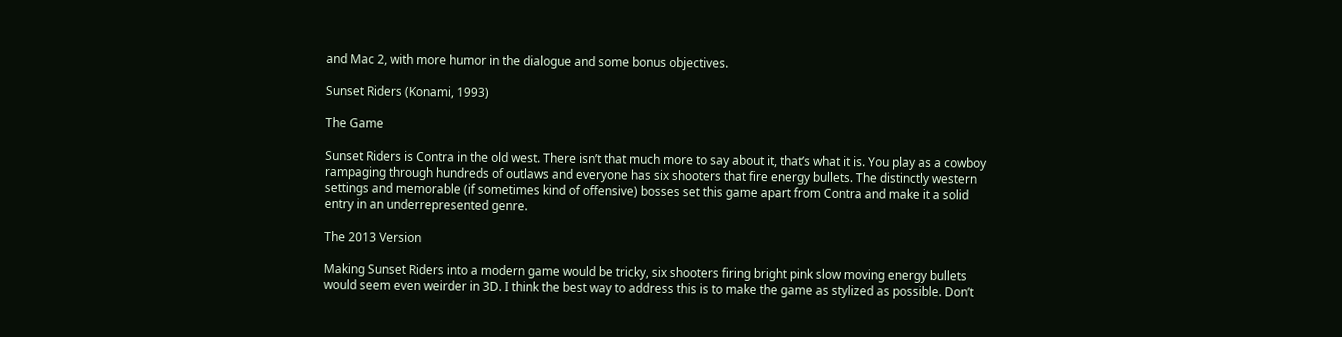and Mac 2, with more humor in the dialogue and some bonus objectives.

Sunset Riders (Konami, 1993)

The Game

Sunset Riders is Contra in the old west. There isn’t that much more to say about it, that’s what it is. You play as a cowboy rampaging through hundreds of outlaws and everyone has six shooters that fire energy bullets. The distinctly western settings and memorable (if sometimes kind of offensive) bosses set this game apart from Contra and make it a solid entry in an underrepresented genre.

The 2013 Version

Making Sunset Riders into a modern game would be tricky, six shooters firing bright pink slow moving energy bullets would seem even weirder in 3D. I think the best way to address this is to make the game as stylized as possible. Don’t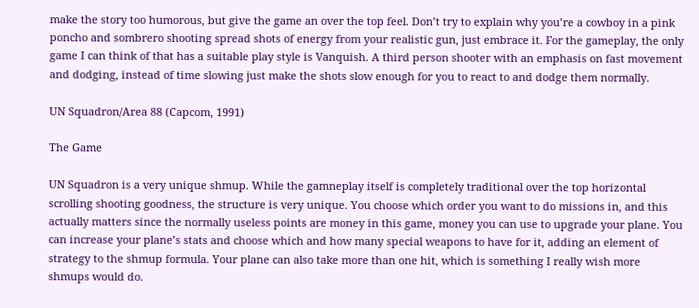make the story too humorous, but give the game an over the top feel. Don’t try to explain why you’re a cowboy in a pink poncho and sombrero shooting spread shots of energy from your realistic gun, just embrace it. For the gameplay, the only game I can think of that has a suitable play style is Vanquish. A third person shooter with an emphasis on fast movement and dodging, instead of time slowing just make the shots slow enough for you to react to and dodge them normally.

UN Squadron/Area 88 (Capcom, 1991)

The Game

UN Squadron is a very unique shmup. While the gamneplay itself is completely traditional over the top horizontal scrolling shooting goodness, the structure is very unique. You choose which order you want to do missions in, and this actually matters since the normally useless points are money in this game, money you can use to upgrade your plane. You can increase your plane’s stats and choose which and how many special weapons to have for it, adding an element of strategy to the shmup formula. Your plane can also take more than one hit, which is something I really wish more shmups would do.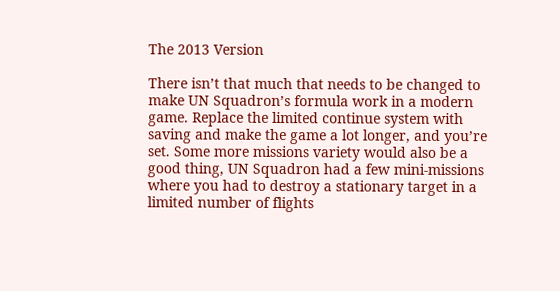The 2013 Version

There isn’t that much that needs to be changed to make UN Squadron’s formula work in a modern game. Replace the limited continue system with saving and make the game a lot longer, and you’re set. Some more missions variety would also be a good thing, UN Squadron had a few mini-missions where you had to destroy a stationary target in a limited number of flights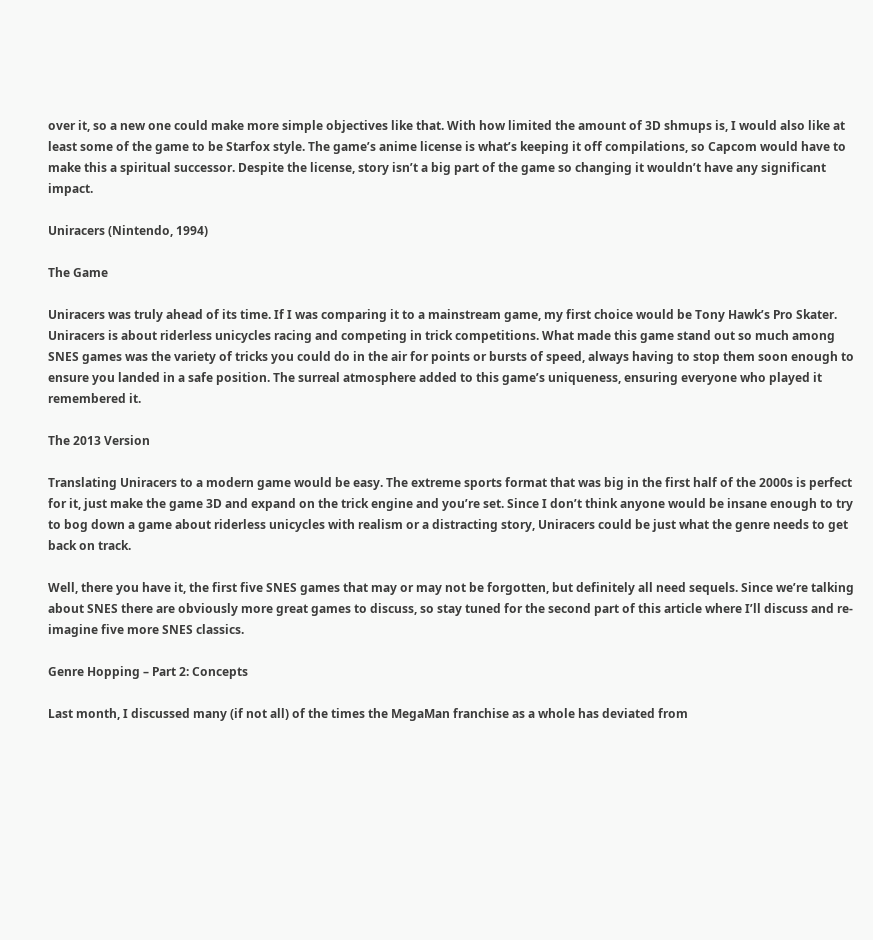over it, so a new one could make more simple objectives like that. With how limited the amount of 3D shmups is, I would also like at least some of the game to be Starfox style. The game’s anime license is what’s keeping it off compilations, so Capcom would have to make this a spiritual successor. Despite the license, story isn’t a big part of the game so changing it wouldn’t have any significant impact.

Uniracers (Nintendo, 1994)

The Game

Uniracers was truly ahead of its time. If I was comparing it to a mainstream game, my first choice would be Tony Hawk’s Pro Skater. Uniracers is about riderless unicycles racing and competing in trick competitions. What made this game stand out so much among SNES games was the variety of tricks you could do in the air for points or bursts of speed, always having to stop them soon enough to ensure you landed in a safe position. The surreal atmosphere added to this game’s uniqueness, ensuring everyone who played it remembered it.

The 2013 Version

Translating Uniracers to a modern game would be easy. The extreme sports format that was big in the first half of the 2000s is perfect for it, just make the game 3D and expand on the trick engine and you’re set. Since I don’t think anyone would be insane enough to try to bog down a game about riderless unicycles with realism or a distracting story, Uniracers could be just what the genre needs to get back on track.

Well, there you have it, the first five SNES games that may or may not be forgotten, but definitely all need sequels. Since we’re talking about SNES there are obviously more great games to discuss, so stay tuned for the second part of this article where I’ll discuss and re-imagine five more SNES classics.

Genre Hopping – Part 2: Concepts

Last month, I discussed many (if not all) of the times the MegaMan franchise as a whole has deviated from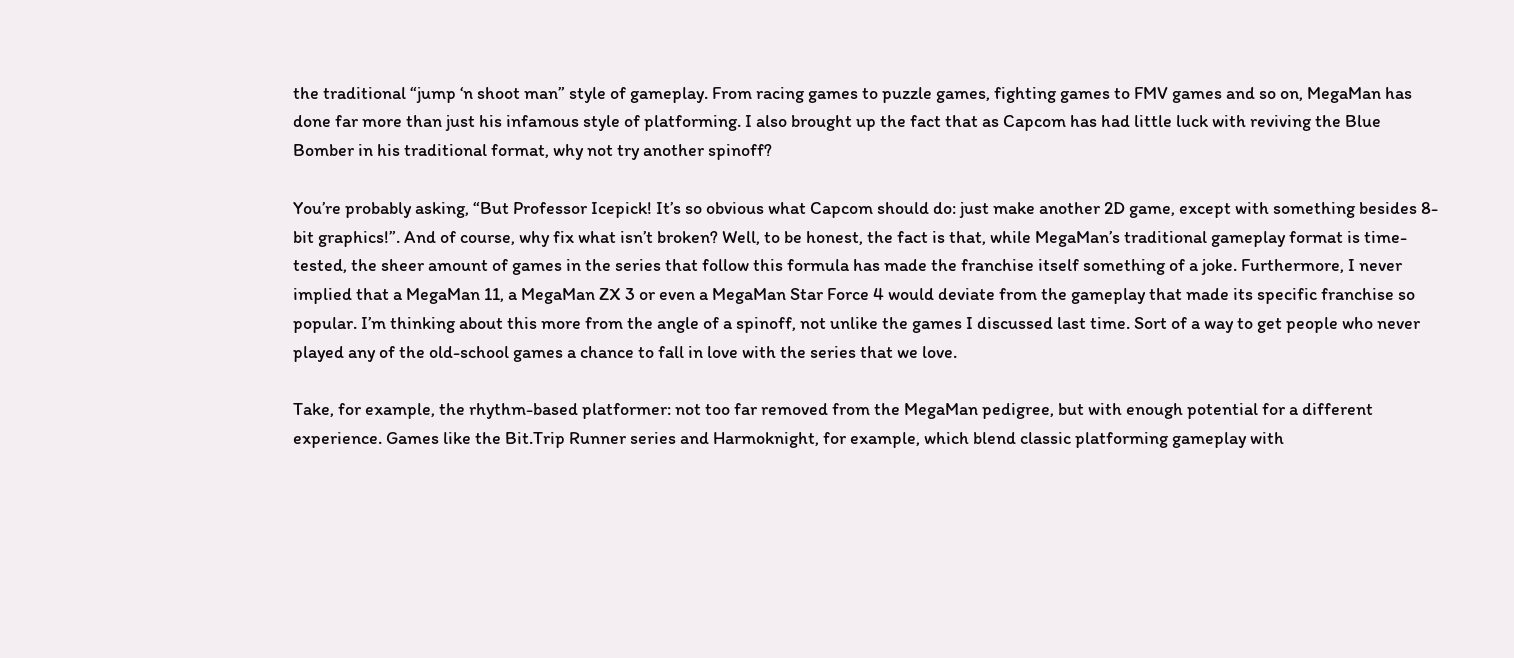the traditional “jump ‘n shoot man” style of gameplay. From racing games to puzzle games, fighting games to FMV games and so on, MegaMan has done far more than just his infamous style of platforming. I also brought up the fact that as Capcom has had little luck with reviving the Blue Bomber in his traditional format, why not try another spinoff?

You’re probably asking, “But Professor Icepick! It’s so obvious what Capcom should do: just make another 2D game, except with something besides 8-bit graphics!”. And of course, why fix what isn’t broken? Well, to be honest, the fact is that, while MegaMan’s traditional gameplay format is time-tested, the sheer amount of games in the series that follow this formula has made the franchise itself something of a joke. Furthermore, I never implied that a MegaMan 11, a MegaMan ZX 3 or even a MegaMan Star Force 4 would deviate from the gameplay that made its specific franchise so popular. I’m thinking about this more from the angle of a spinoff, not unlike the games I discussed last time. Sort of a way to get people who never played any of the old-school games a chance to fall in love with the series that we love.

Take, for example, the rhythm-based platformer: not too far removed from the MegaMan pedigree, but with enough potential for a different experience. Games like the Bit.Trip Runner series and Harmoknight, for example, which blend classic platforming gameplay with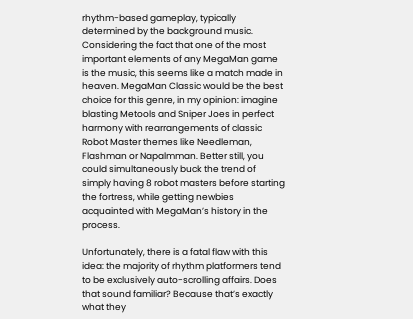rhythm-based gameplay, typically determined by the background music. Considering the fact that one of the most important elements of any MegaMan game is the music, this seems like a match made in heaven. MegaMan Classic would be the best choice for this genre, in my opinion: imagine blasting Metools and Sniper Joes in perfect harmony with rearrangements of classic Robot Master themes like Needleman, Flashman or Napalmman. Better still, you could simultaneously buck the trend of simply having 8 robot masters before starting the fortress, while getting newbies acquainted with MegaMan’s history in the process.

Unfortunately, there is a fatal flaw with this idea: the majority of rhythm platformers tend to be exclusively auto-scrolling affairs. Does that sound familiar? Because that’s exactly what they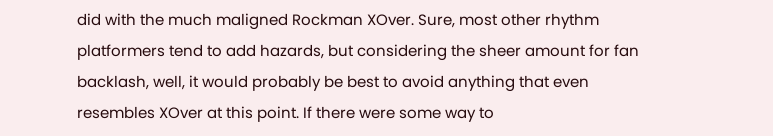did with the much maligned Rockman XOver. Sure, most other rhythm platformers tend to add hazards, but considering the sheer amount for fan backlash, well, it would probably be best to avoid anything that even resembles XOver at this point. If there were some way to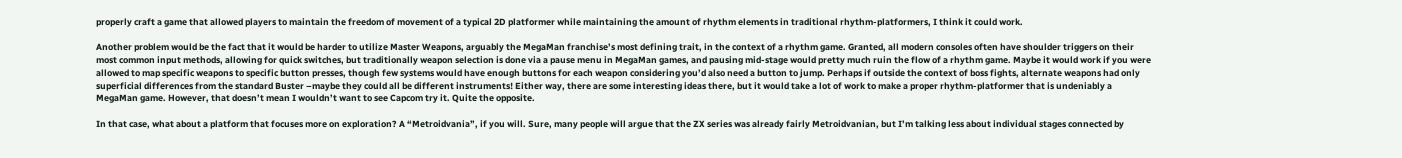properly craft a game that allowed players to maintain the freedom of movement of a typical 2D platformer while maintaining the amount of rhythm elements in traditional rhythm-platformers, I think it could work.

Another problem would be the fact that it would be harder to utilize Master Weapons, arguably the MegaMan franchise’s most defining trait, in the context of a rhythm game. Granted, all modern consoles often have shoulder triggers on their most common input methods, allowing for quick switches, but traditionally weapon selection is done via a pause menu in MegaMan games, and pausing mid-stage would pretty much ruin the flow of a rhythm game. Maybe it would work if you were allowed to map specific weapons to specific button presses, though few systems would have enough buttons for each weapon considering you’d also need a button to jump. Perhaps if outside the context of boss fights, alternate weapons had only superficial differences from the standard Buster –maybe they could all be different instruments! Either way, there are some interesting ideas there, but it would take a lot of work to make a proper rhythm-platformer that is undeniably a MegaMan game. However, that doesn’t mean I wouldn’t want to see Capcom try it. Quite the opposite.

In that case, what about a platform that focuses more on exploration? A “Metroidvania”, if you will. Sure, many people will argue that the ZX series was already fairly Metroidvanian, but I’m talking less about individual stages connected by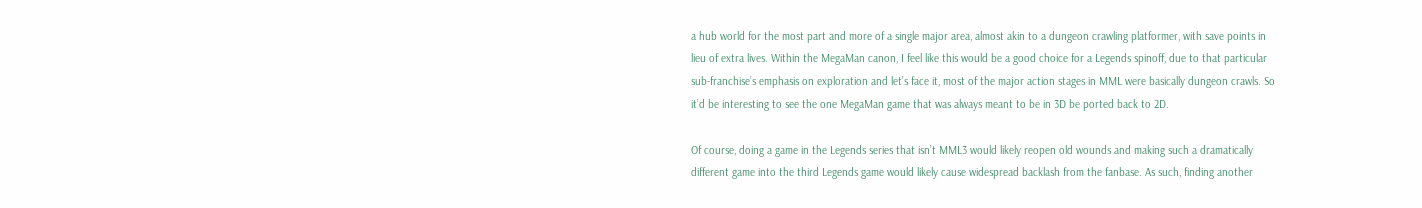a hub world for the most part and more of a single major area, almost akin to a dungeon crawling platformer, with save points in lieu of extra lives. Within the MegaMan canon, I feel like this would be a good choice for a Legends spinoff, due to that particular sub-franchise’s emphasis on exploration and let’s face it, most of the major action stages in MML were basically dungeon crawls. So it’d be interesting to see the one MegaMan game that was always meant to be in 3D be ported back to 2D.

Of course, doing a game in the Legends series that isn’t MML3 would likely reopen old wounds and making such a dramatically different game into the third Legends game would likely cause widespread backlash from the fanbase. As such, finding another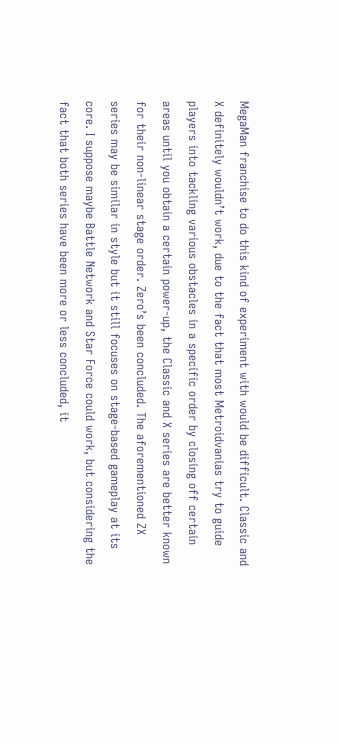MegaMan franchise to do this kind of experiment with would be difficult. Classic and X definitely wouldn’t work, due to the fact that most Metroidvanias try to guide players into tackling various obstacles in a specific order by closing off certain areas until you obtain a certain power-up, the Classic and X series are better known for their non-linear stage order. Zero’s been concluded. The aforementioned ZX series may be similar in style but it still focuses on stage-based gameplay at its core. I suppose maybe Battle Network and Star Force could work, but considering the fact that both series have been more or less concluded, it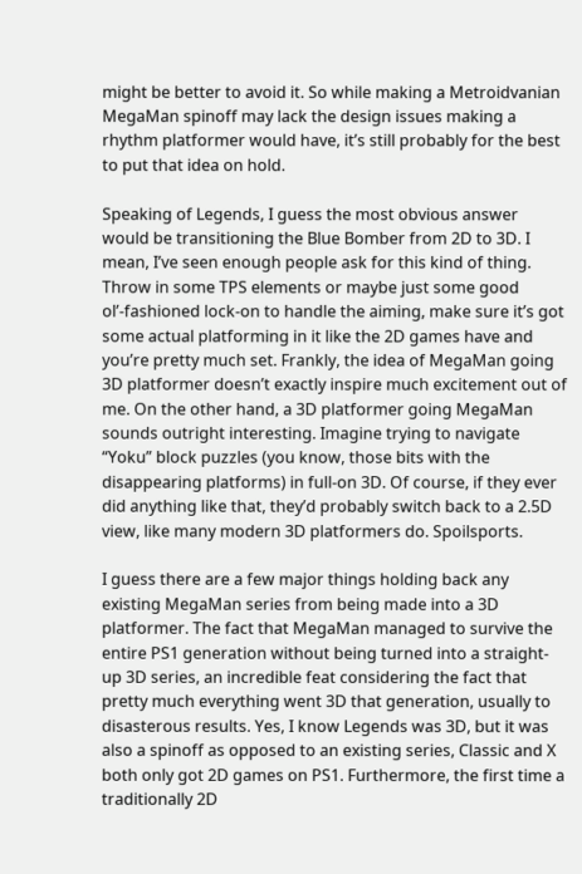might be better to avoid it. So while making a Metroidvanian MegaMan spinoff may lack the design issues making a rhythm platformer would have, it’s still probably for the best to put that idea on hold.

Speaking of Legends, I guess the most obvious answer would be transitioning the Blue Bomber from 2D to 3D. I mean, I’ve seen enough people ask for this kind of thing. Throw in some TPS elements or maybe just some good ol’-fashioned lock-on to handle the aiming, make sure it’s got some actual platforming in it like the 2D games have and you’re pretty much set. Frankly, the idea of MegaMan going 3D platformer doesn’t exactly inspire much excitement out of me. On the other hand, a 3D platformer going MegaMan sounds outright interesting. Imagine trying to navigate “Yoku” block puzzles (you know, those bits with the disappearing platforms) in full-on 3D. Of course, if they ever did anything like that, they’d probably switch back to a 2.5D view, like many modern 3D platformers do. Spoilsports.

I guess there are a few major things holding back any existing MegaMan series from being made into a 3D platformer. The fact that MegaMan managed to survive the entire PS1 generation without being turned into a straight-up 3D series, an incredible feat considering the fact that pretty much everything went 3D that generation, usually to disasterous results. Yes, I know Legends was 3D, but it was also a spinoff as opposed to an existing series, Classic and X both only got 2D games on PS1. Furthermore, the first time a traditionally 2D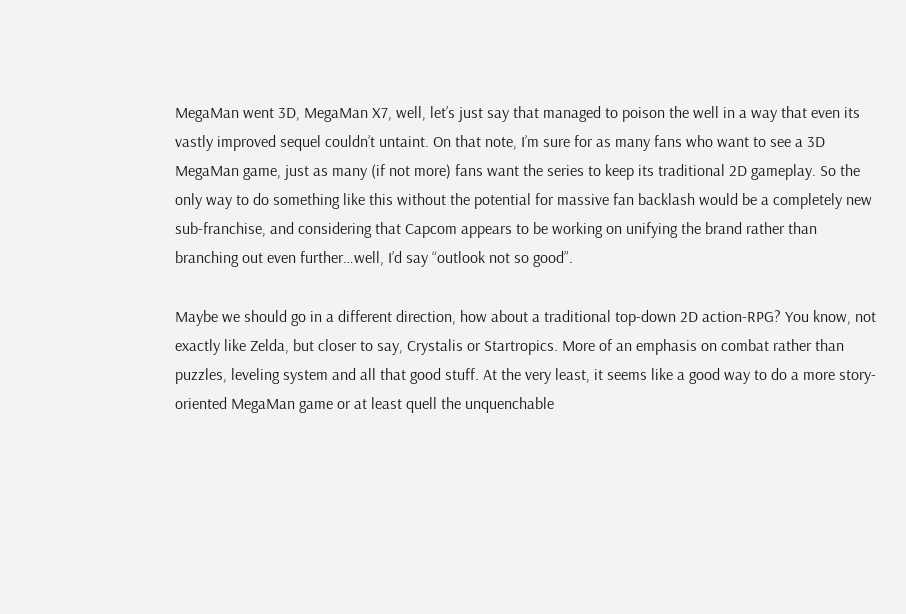MegaMan went 3D, MegaMan X7, well, let’s just say that managed to poison the well in a way that even its vastly improved sequel couldn’t untaint. On that note, I’m sure for as many fans who want to see a 3D MegaMan game, just as many (if not more) fans want the series to keep its traditional 2D gameplay. So the only way to do something like this without the potential for massive fan backlash would be a completely new sub-franchise, and considering that Capcom appears to be working on unifying the brand rather than branching out even further…well, I’d say “outlook not so good”.

Maybe we should go in a different direction, how about a traditional top-down 2D action-RPG? You know, not exactly like Zelda, but closer to say, Crystalis or Startropics. More of an emphasis on combat rather than puzzles, leveling system and all that good stuff. At the very least, it seems like a good way to do a more story-oriented MegaMan game or at least quell the unquenchable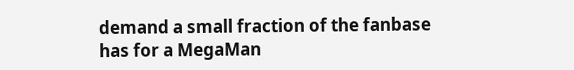demand a small fraction of the fanbase has for a MegaMan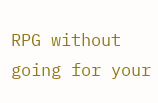RPG without going for your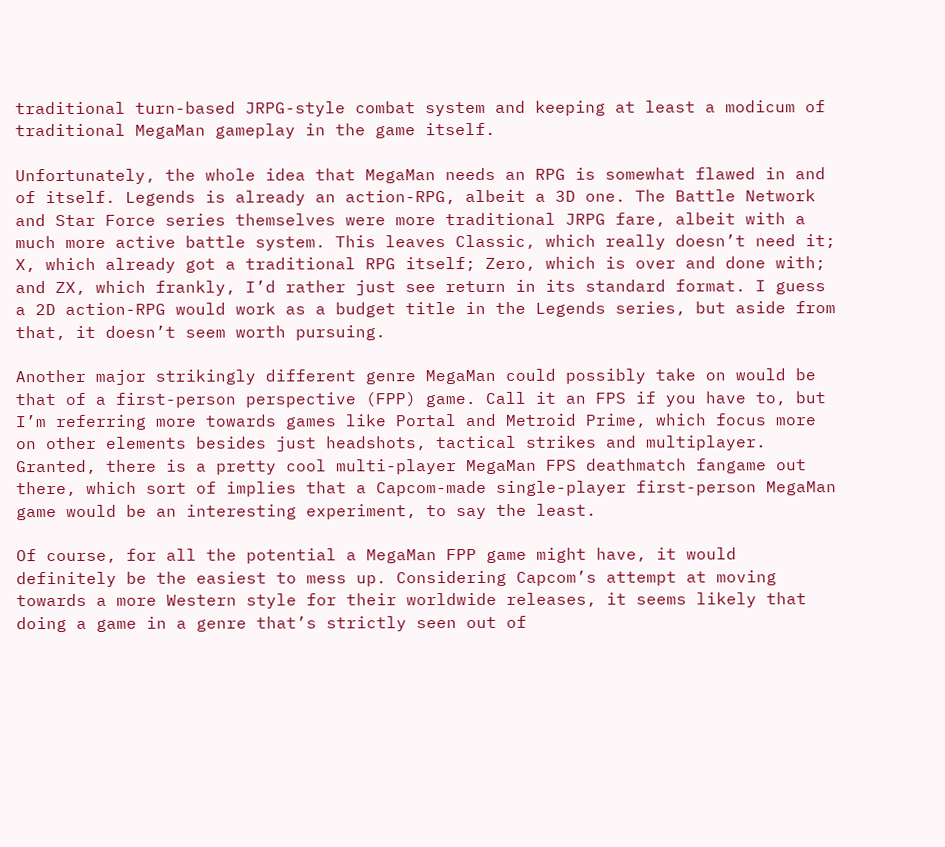traditional turn-based JRPG-style combat system and keeping at least a modicum of traditional MegaMan gameplay in the game itself.

Unfortunately, the whole idea that MegaMan needs an RPG is somewhat flawed in and of itself. Legends is already an action-RPG, albeit a 3D one. The Battle Network and Star Force series themselves were more traditional JRPG fare, albeit with a much more active battle system. This leaves Classic, which really doesn’t need it; X, which already got a traditional RPG itself; Zero, which is over and done with; and ZX, which frankly, I’d rather just see return in its standard format. I guess a 2D action-RPG would work as a budget title in the Legends series, but aside from that, it doesn’t seem worth pursuing.

Another major strikingly different genre MegaMan could possibly take on would be that of a first-person perspective (FPP) game. Call it an FPS if you have to, but I’m referring more towards games like Portal and Metroid Prime, which focus more on other elements besides just headshots, tactical strikes and multiplayer. Granted, there is a pretty cool multi-player MegaMan FPS deathmatch fangame out there, which sort of implies that a Capcom-made single-player first-person MegaMan game would be an interesting experiment, to say the least.

Of course, for all the potential a MegaMan FPP game might have, it would definitely be the easiest to mess up. Considering Capcom’s attempt at moving towards a more Western style for their worldwide releases, it seems likely that doing a game in a genre that’s strictly seen out of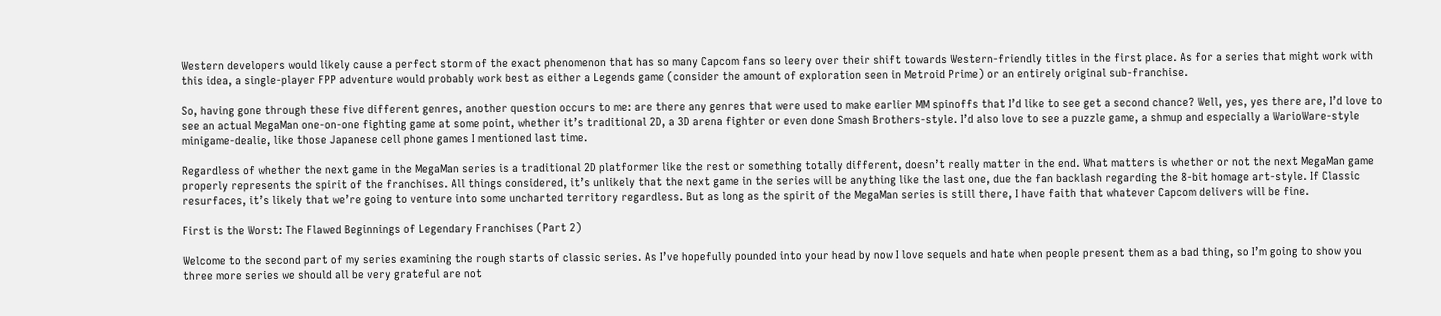Western developers would likely cause a perfect storm of the exact phenomenon that has so many Capcom fans so leery over their shift towards Western-friendly titles in the first place. As for a series that might work with this idea, a single-player FPP adventure would probably work best as either a Legends game (consider the amount of exploration seen in Metroid Prime) or an entirely original sub-franchise.

So, having gone through these five different genres, another question occurs to me: are there any genres that were used to make earlier MM spinoffs that I’d like to see get a second chance? Well, yes, yes there are, I’d love to see an actual MegaMan one-on-one fighting game at some point, whether it’s traditional 2D, a 3D arena fighter or even done Smash Brothers-style. I’d also love to see a puzzle game, a shmup and especially a WarioWare-style minigame-dealie, like those Japanese cell phone games I mentioned last time.

Regardless of whether the next game in the MegaMan series is a traditional 2D platformer like the rest or something totally different, doesn’t really matter in the end. What matters is whether or not the next MegaMan game properly represents the spirit of the franchises. All things considered, it’s unlikely that the next game in the series will be anything like the last one, due the fan backlash regarding the 8-bit homage art-style. If Classic resurfaces, it’s likely that we’re going to venture into some uncharted territory regardless. But as long as the spirit of the MegaMan series is still there, I have faith that whatever Capcom delivers will be fine.

First is the Worst: The Flawed Beginnings of Legendary Franchises (Part 2)

Welcome to the second part of my series examining the rough starts of classic series. As I’ve hopefully pounded into your head by now I love sequels and hate when people present them as a bad thing, so I’m going to show you three more series we should all be very grateful are not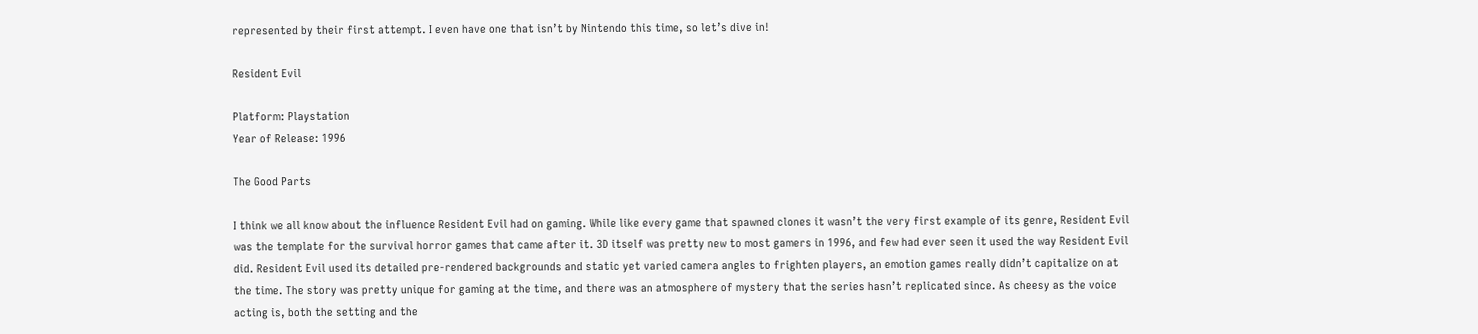represented by their first attempt. I even have one that isn’t by Nintendo this time, so let’s dive in!

Resident Evil

Platform: Playstation
Year of Release: 1996

The Good Parts

I think we all know about the influence Resident Evil had on gaming. While like every game that spawned clones it wasn’t the very first example of its genre, Resident Evil was the template for the survival horror games that came after it. 3D itself was pretty new to most gamers in 1996, and few had ever seen it used the way Resident Evil did. Resident Evil used its detailed pre-rendered backgrounds and static yet varied camera angles to frighten players, an emotion games really didn’t capitalize on at the time. The story was pretty unique for gaming at the time, and there was an atmosphere of mystery that the series hasn’t replicated since. As cheesy as the voice acting is, both the setting and the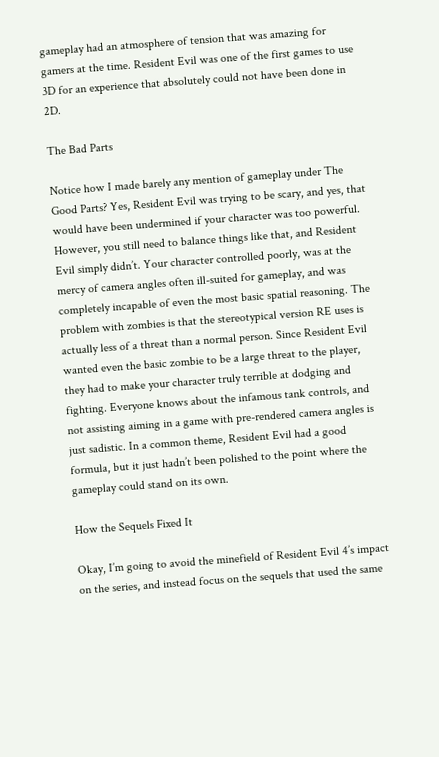gameplay had an atmosphere of tension that was amazing for gamers at the time. Resident Evil was one of the first games to use 3D for an experience that absolutely could not have been done in 2D.

The Bad Parts

Notice how I made barely any mention of gameplay under The Good Parts? Yes, Resident Evil was trying to be scary, and yes, that would have been undermined if your character was too powerful. However, you still need to balance things like that, and Resident Evil simply didn’t. Your character controlled poorly, was at the mercy of camera angles often ill-suited for gameplay, and was completely incapable of even the most basic spatial reasoning. The problem with zombies is that the stereotypical version RE uses is actually less of a threat than a normal person. Since Resident Evil wanted even the basic zombie to be a large threat to the player, they had to make your character truly terrible at dodging and fighting. Everyone knows about the infamous tank controls, and not assisting aiming in a game with pre-rendered camera angles is just sadistic. In a common theme, Resident Evil had a good formula, but it just hadn’t been polished to the point where the gameplay could stand on its own.

How the Sequels Fixed It

Okay, I’m going to avoid the minefield of Resident Evil 4’s impact on the series, and instead focus on the sequels that used the same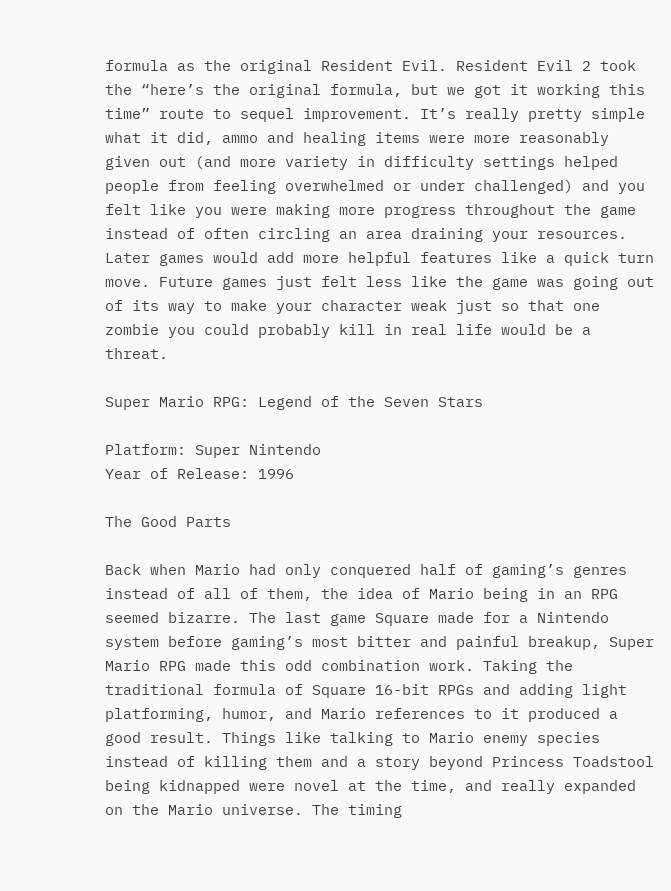formula as the original Resident Evil. Resident Evil 2 took the “here’s the original formula, but we got it working this time” route to sequel improvement. It’s really pretty simple what it did, ammo and healing items were more reasonably given out (and more variety in difficulty settings helped people from feeling overwhelmed or under challenged) and you felt like you were making more progress throughout the game instead of often circling an area draining your resources. Later games would add more helpful features like a quick turn move. Future games just felt less like the game was going out of its way to make your character weak just so that one zombie you could probably kill in real life would be a threat.

Super Mario RPG: Legend of the Seven Stars

Platform: Super Nintendo
Year of Release: 1996

The Good Parts

Back when Mario had only conquered half of gaming’s genres instead of all of them, the idea of Mario being in an RPG seemed bizarre. The last game Square made for a Nintendo system before gaming’s most bitter and painful breakup, Super Mario RPG made this odd combination work. Taking the traditional formula of Square 16-bit RPGs and adding light platforming, humor, and Mario references to it produced a good result. Things like talking to Mario enemy species instead of killing them and a story beyond Princess Toadstool being kidnapped were novel at the time, and really expanded on the Mario universe. The timing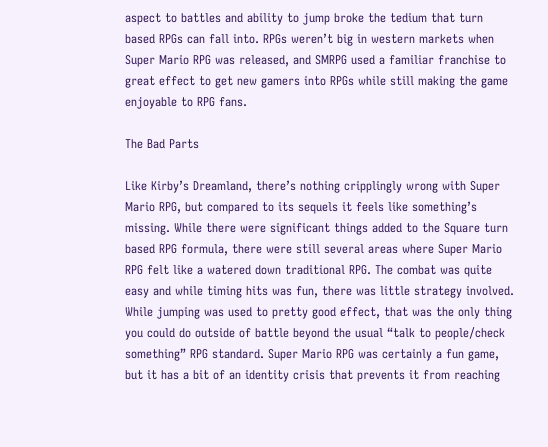aspect to battles and ability to jump broke the tedium that turn based RPGs can fall into. RPGs weren’t big in western markets when Super Mario RPG was released, and SMRPG used a familiar franchise to great effect to get new gamers into RPGs while still making the game enjoyable to RPG fans.

The Bad Parts

Like Kirby’s Dreamland, there’s nothing cripplingly wrong with Super Mario RPG, but compared to its sequels it feels like something’s missing. While there were significant things added to the Square turn based RPG formula, there were still several areas where Super Mario RPG felt like a watered down traditional RPG. The combat was quite easy and while timing hits was fun, there was little strategy involved. While jumping was used to pretty good effect, that was the only thing you could do outside of battle beyond the usual “talk to people/check something” RPG standard. Super Mario RPG was certainly a fun game, but it has a bit of an identity crisis that prevents it from reaching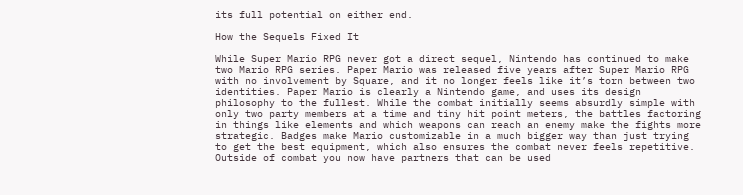its full potential on either end.

How the Sequels Fixed It

While Super Mario RPG never got a direct sequel, Nintendo has continued to make two Mario RPG series. Paper Mario was released five years after Super Mario RPG with no involvement by Square, and it no longer feels like it’s torn between two identities. Paper Mario is clearly a Nintendo game, and uses its design philosophy to the fullest. While the combat initially seems absurdly simple with only two party members at a time and tiny hit point meters, the battles factoring in things like elements and which weapons can reach an enemy make the fights more strategic. Badges make Mario customizable in a much bigger way than just trying to get the best equipment, which also ensures the combat never feels repetitive. Outside of combat you now have partners that can be used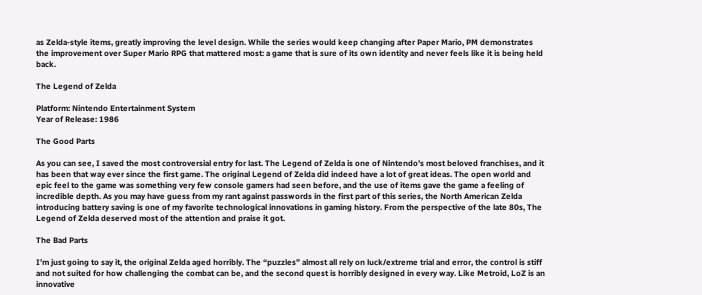as Zelda-style items, greatly improving the level design. While the series would keep changing after Paper Mario, PM demonstrates the improvement over Super Mario RPG that mattered most: a game that is sure of its own identity and never feels like it is being held back.

The Legend of Zelda

Platform: Nintendo Entertainment System
Year of Release: 1986

The Good Parts

As you can see, I saved the most controversial entry for last. The Legend of Zelda is one of Nintendo’s most beloved franchises, and it has been that way ever since the first game. The original Legend of Zelda did indeed have a lot of great ideas. The open world and epic feel to the game was something very few console gamers had seen before, and the use of items gave the game a feeling of incredible depth. As you may have guess from my rant against passwords in the first part of this series, the North American Zelda introducing battery saving is one of my favorite technological innovations in gaming history. From the perspective of the late 80s, The Legend of Zelda deserved most of the attention and praise it got.

The Bad Parts

I’m just going to say it, the original Zelda aged horribly. The “puzzles” almost all rely on luck/extreme trial and error, the control is stiff and not suited for how challenging the combat can be, and the second quest is horribly designed in every way. Like Metroid, LoZ is an innovative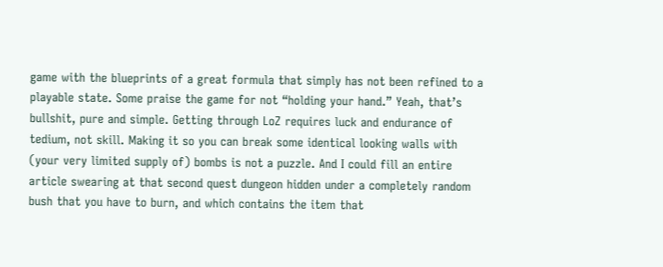game with the blueprints of a great formula that simply has not been refined to a playable state. Some praise the game for not “holding your hand.” Yeah, that’s bullshit, pure and simple. Getting through LoZ requires luck and endurance of tedium, not skill. Making it so you can break some identical looking walls with (your very limited supply of) bombs is not a puzzle. And I could fill an entire article swearing at that second quest dungeon hidden under a completely random bush that you have to burn, and which contains the item that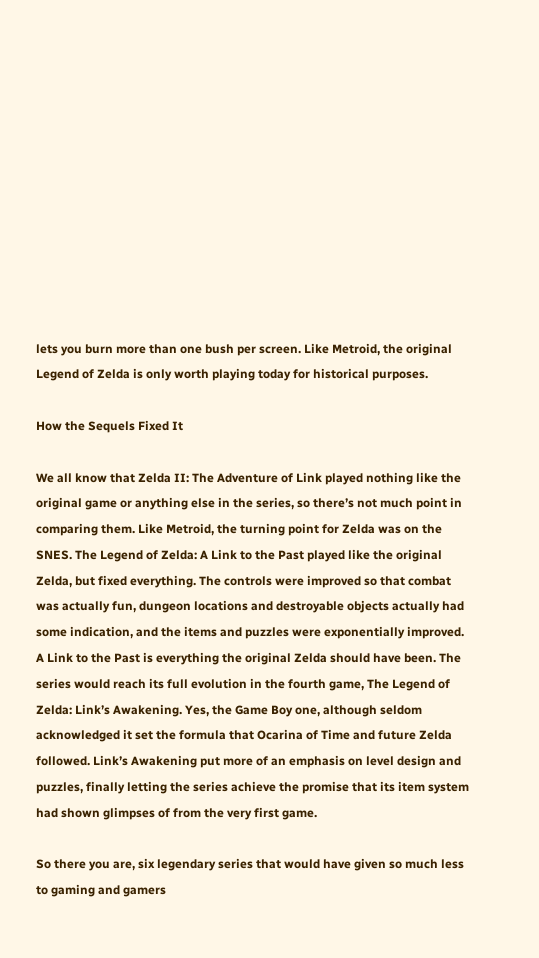lets you burn more than one bush per screen. Like Metroid, the original Legend of Zelda is only worth playing today for historical purposes.

How the Sequels Fixed It

We all know that Zelda II: The Adventure of Link played nothing like the original game or anything else in the series, so there’s not much point in comparing them. Like Metroid, the turning point for Zelda was on the SNES. The Legend of Zelda: A Link to the Past played like the original Zelda, but fixed everything. The controls were improved so that combat was actually fun, dungeon locations and destroyable objects actually had some indication, and the items and puzzles were exponentially improved. A Link to the Past is everything the original Zelda should have been. The series would reach its full evolution in the fourth game, The Legend of Zelda: Link’s Awakening. Yes, the Game Boy one, although seldom acknowledged it set the formula that Ocarina of Time and future Zelda followed. Link’s Awakening put more of an emphasis on level design and puzzles, finally letting the series achieve the promise that its item system had shown glimpses of from the very first game.

So there you are, six legendary series that would have given so much less to gaming and gamers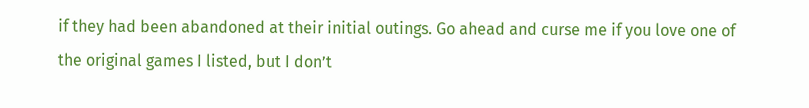if they had been abandoned at their initial outings. Go ahead and curse me if you love one of the original games I listed, but I don’t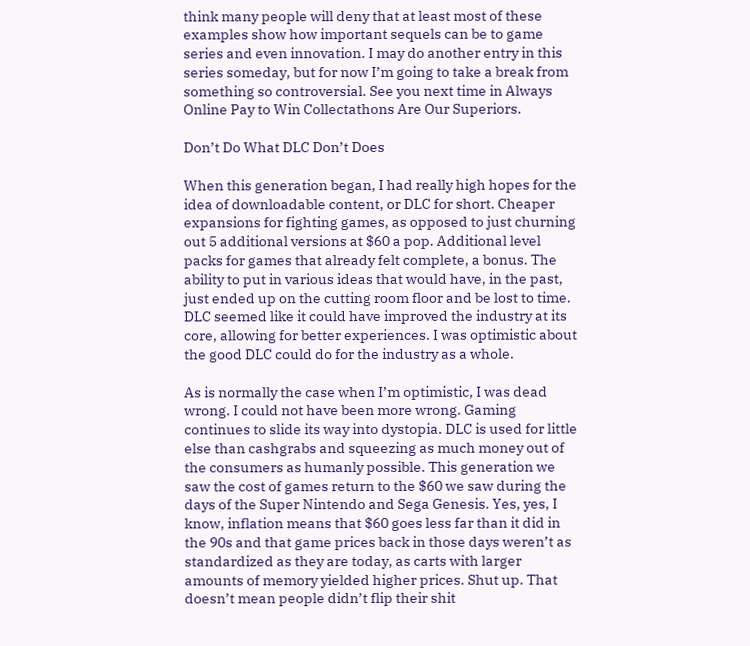think many people will deny that at least most of these examples show how important sequels can be to game series and even innovation. I may do another entry in this series someday, but for now I’m going to take a break from something so controversial. See you next time in Always Online Pay to Win Collectathons Are Our Superiors.

Don’t Do What DLC Don’t Does

When this generation began, I had really high hopes for the idea of downloadable content, or DLC for short. Cheaper expansions for fighting games, as opposed to just churning out 5 additional versions at $60 a pop. Additional level packs for games that already felt complete, a bonus. The ability to put in various ideas that would have, in the past, just ended up on the cutting room floor and be lost to time. DLC seemed like it could have improved the industry at its core, allowing for better experiences. I was optimistic about the good DLC could do for the industry as a whole.

As is normally the case when I’m optimistic, I was dead wrong. I could not have been more wrong. Gaming continues to slide its way into dystopia. DLC is used for little else than cashgrabs and squeezing as much money out of the consumers as humanly possible. This generation we saw the cost of games return to the $60 we saw during the days of the Super Nintendo and Sega Genesis. Yes, yes, I know, inflation means that $60 goes less far than it did in the 90s and that game prices back in those days weren’t as standardized as they are today, as carts with larger amounts of memory yielded higher prices. Shut up. That doesn’t mean people didn’t flip their shit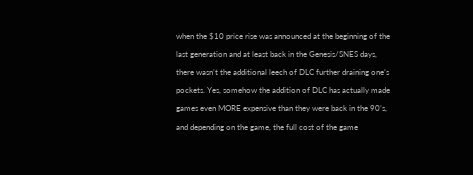when the $10 price rise was announced at the beginning of the last generation and at least back in the Genesis/SNES days, there wasn’t the additional leech of DLC further draining one’s pockets. Yes, somehow the addition of DLC has actually made games even MORE expensive than they were back in the 90’s, and depending on the game, the full cost of the game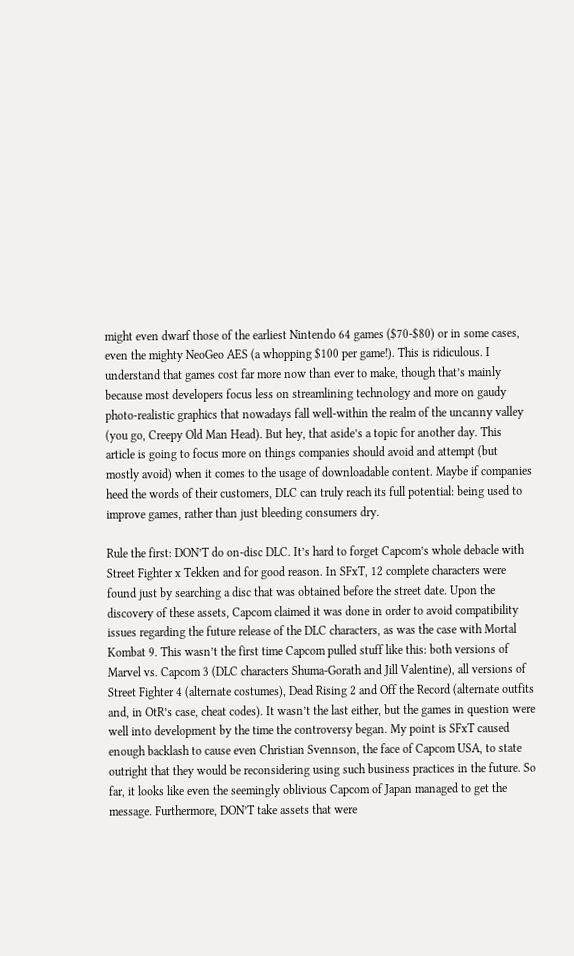might even dwarf those of the earliest Nintendo 64 games ($70-$80) or in some cases, even the mighty NeoGeo AES (a whopping $100 per game!). This is ridiculous. I understand that games cost far more now than ever to make, though that’s mainly because most developers focus less on streamlining technology and more on gaudy photo-realistic graphics that nowadays fall well-within the realm of the uncanny valley (you go, Creepy Old Man Head). But hey, that aside’s a topic for another day. This article is going to focus more on things companies should avoid and attempt (but mostly avoid) when it comes to the usage of downloadable content. Maybe if companies heed the words of their customers, DLC can truly reach its full potential: being used to improve games, rather than just bleeding consumers dry.

Rule the first: DON’T do on-disc DLC. It’s hard to forget Capcom’s whole debacle with Street Fighter x Tekken and for good reason. In SFxT, 12 complete characters were found just by searching a disc that was obtained before the street date. Upon the discovery of these assets, Capcom claimed it was done in order to avoid compatibility issues regarding the future release of the DLC characters, as was the case with Mortal Kombat 9. This wasn’t the first time Capcom pulled stuff like this: both versions of Marvel vs. Capcom 3 (DLC characters Shuma-Gorath and Jill Valentine), all versions of Street Fighter 4 (alternate costumes), Dead Rising 2 and Off the Record (alternate outfits and, in OtR’s case, cheat codes). It wasn’t the last either, but the games in question were well into development by the time the controversy began. My point is SFxT caused enough backlash to cause even Christian Svennson, the face of Capcom USA, to state outright that they would be reconsidering using such business practices in the future. So far, it looks like even the seemingly oblivious Capcom of Japan managed to get the message. Furthermore, DON’T take assets that were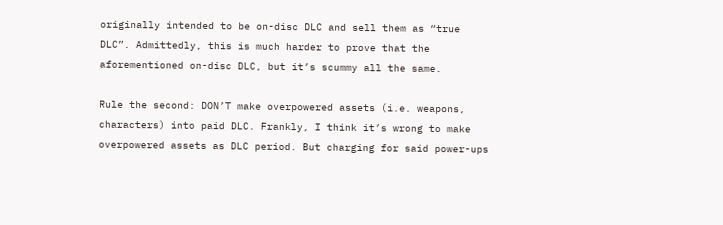originally intended to be on-disc DLC and sell them as “true DLC”. Admittedly, this is much harder to prove that the aforementioned on-disc DLC, but it’s scummy all the same.

Rule the second: DON’T make overpowered assets (i.e. weapons, characters) into paid DLC. Frankly, I think it’s wrong to make overpowered assets as DLC period. But charging for said power-ups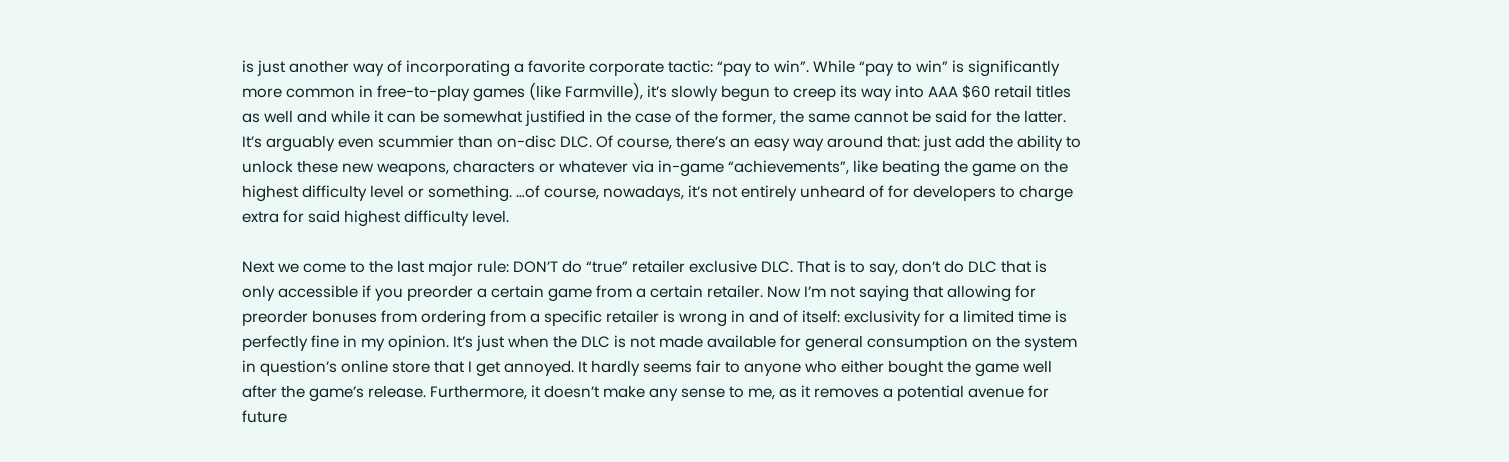is just another way of incorporating a favorite corporate tactic: “pay to win”. While “pay to win” is significantly more common in free-to-play games (like Farmville), it’s slowly begun to creep its way into AAA $60 retail titles as well and while it can be somewhat justified in the case of the former, the same cannot be said for the latter. It’s arguably even scummier than on-disc DLC. Of course, there’s an easy way around that: just add the ability to unlock these new weapons, characters or whatever via in-game “achievements”, like beating the game on the highest difficulty level or something. …of course, nowadays, it’s not entirely unheard of for developers to charge extra for said highest difficulty level.

Next we come to the last major rule: DON’T do “true” retailer exclusive DLC. That is to say, don’t do DLC that is only accessible if you preorder a certain game from a certain retailer. Now I’m not saying that allowing for preorder bonuses from ordering from a specific retailer is wrong in and of itself: exclusivity for a limited time is perfectly fine in my opinion. It’s just when the DLC is not made available for general consumption on the system in question’s online store that I get annoyed. It hardly seems fair to anyone who either bought the game well after the game’s release. Furthermore, it doesn’t make any sense to me, as it removes a potential avenue for future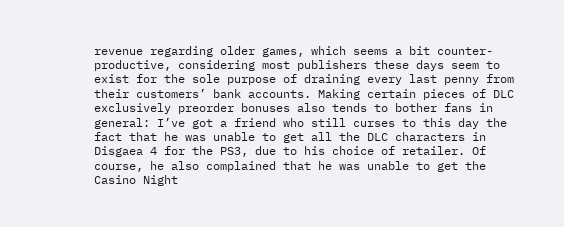revenue regarding older games, which seems a bit counter-productive, considering most publishers these days seem to exist for the sole purpose of draining every last penny from their customers’ bank accounts. Making certain pieces of DLC exclusively preorder bonuses also tends to bother fans in general: I’ve got a friend who still curses to this day the fact that he was unable to get all the DLC characters in Disgaea 4 for the PS3, due to his choice of retailer. Of course, he also complained that he was unable to get the Casino Night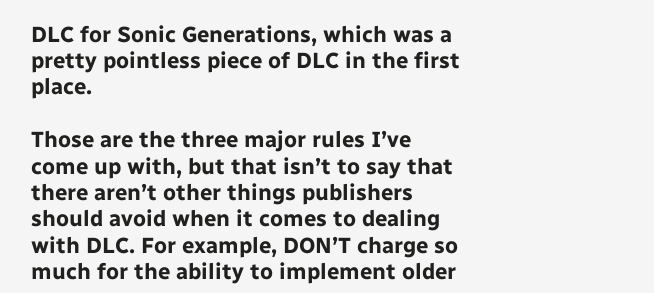DLC for Sonic Generations, which was a pretty pointless piece of DLC in the first place.

Those are the three major rules I’ve come up with, but that isn’t to say that there aren’t other things publishers should avoid when it comes to dealing with DLC. For example, DON’T charge so much for the ability to implement older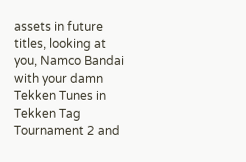assets in future titles, looking at you, Namco Bandai with your damn Tekken Tunes in Tekken Tag Tournament 2 and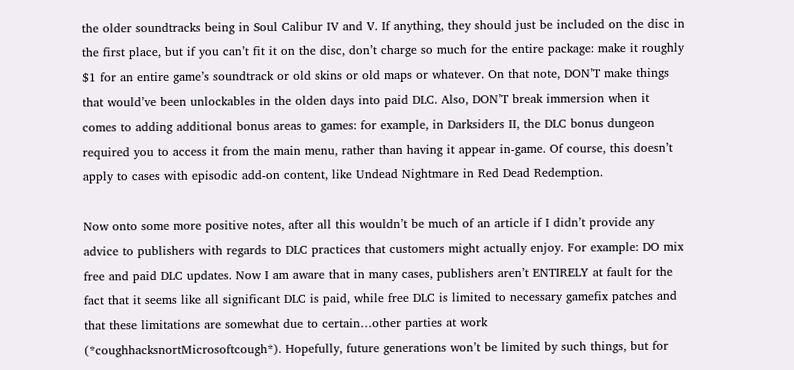the older soundtracks being in Soul Calibur IV and V. If anything, they should just be included on the disc in the first place, but if you can’t fit it on the disc, don’t charge so much for the entire package: make it roughly $1 for an entire game’s soundtrack or old skins or old maps or whatever. On that note, DON’T make things that would’ve been unlockables in the olden days into paid DLC. Also, DON’T break immersion when it comes to adding additional bonus areas to games: for example, in Darksiders II, the DLC bonus dungeon required you to access it from the main menu, rather than having it appear in-game. Of course, this doesn’t apply to cases with episodic add-on content, like Undead Nightmare in Red Dead Redemption.

Now onto some more positive notes, after all this wouldn’t be much of an article if I didn’t provide any advice to publishers with regards to DLC practices that customers might actually enjoy. For example: DO mix free and paid DLC updates. Now I am aware that in many cases, publishers aren’t ENTIRELY at fault for the fact that it seems like all significant DLC is paid, while free DLC is limited to necessary gamefix patches and that these limitations are somewhat due to certain…other parties at work (*coughhacksnortMicrosoftcough*). Hopefully, future generations won’t be limited by such things, but for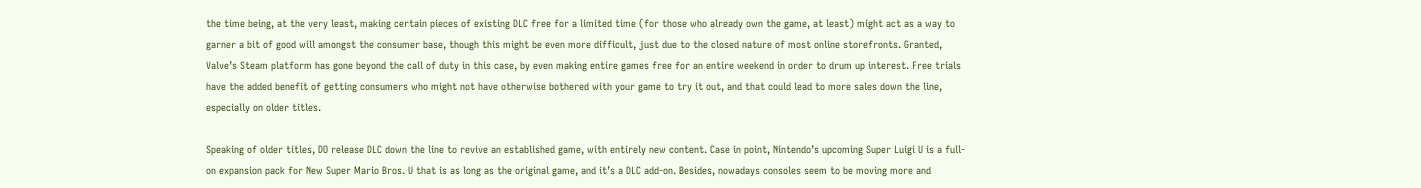the time being, at the very least, making certain pieces of existing DLC free for a limited time (for those who already own the game, at least) might act as a way to garner a bit of good will amongst the consumer base, though this might be even more difficult, just due to the closed nature of most online storefronts. Granted, Valve’s Steam platform has gone beyond the call of duty in this case, by even making entire games free for an entire weekend in order to drum up interest. Free trials have the added benefit of getting consumers who might not have otherwise bothered with your game to try it out, and that could lead to more sales down the line, especially on older titles.

Speaking of older titles, DO release DLC down the line to revive an established game, with entirely new content. Case in point, Nintendo’s upcoming Super Luigi U is a full-on expansion pack for New Super Mario Bros. U that is as long as the original game, and it’s a DLC add-on. Besides, nowadays consoles seem to be moving more and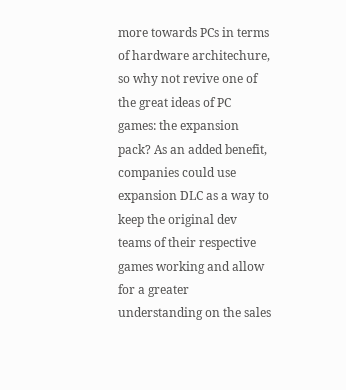more towards PCs in terms of hardware architechure, so why not revive one of the great ideas of PC games: the expansion pack? As an added benefit, companies could use expansion DLC as a way to keep the original dev teams of their respective games working and allow for a greater understanding on the sales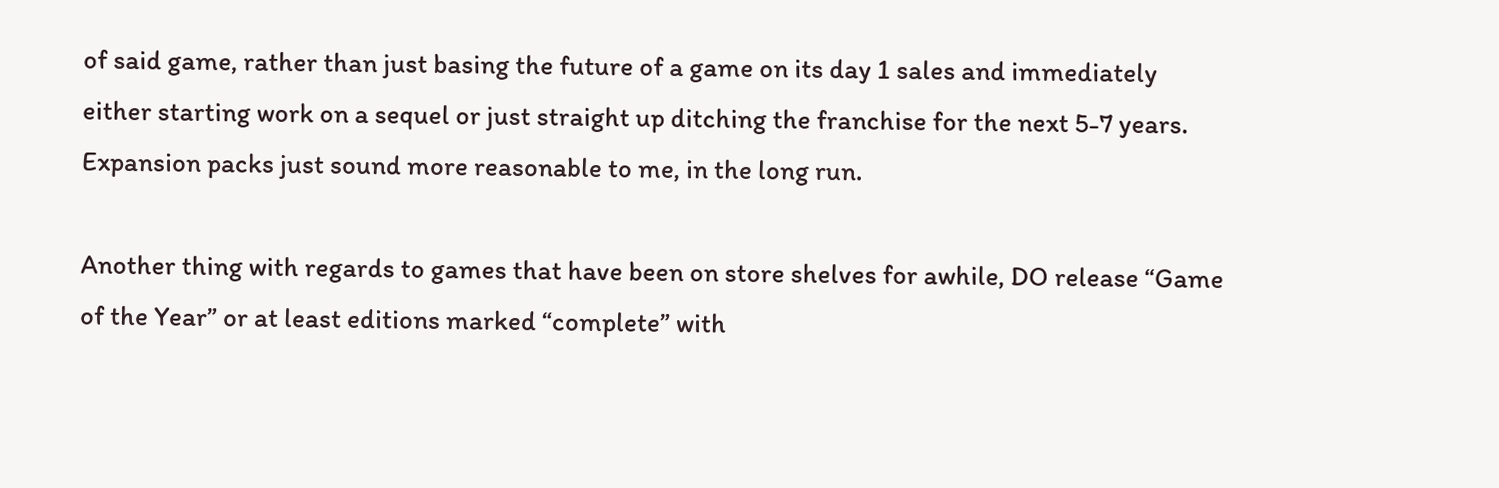of said game, rather than just basing the future of a game on its day 1 sales and immediately either starting work on a sequel or just straight up ditching the franchise for the next 5-7 years. Expansion packs just sound more reasonable to me, in the long run.

Another thing with regards to games that have been on store shelves for awhile, DO release “Game of the Year” or at least editions marked “complete” with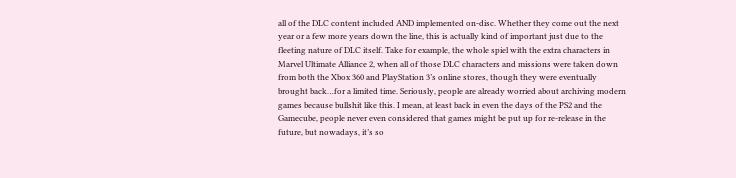all of the DLC content included AND implemented on-disc. Whether they come out the next year or a few more years down the line, this is actually kind of important just due to the fleeting nature of DLC itself. Take for example, the whole spiel with the extra characters in Marvel Ultimate Alliance 2, when all of those DLC characters and missions were taken down from both the Xbox 360 and PlayStation 3’s online stores, though they were eventually brought back…for a limited time. Seriously, people are already worried about archiving modern games because bullshit like this. I mean, at least back in even the days of the PS2 and the Gamecube, people never even considered that games might be put up for re-release in the future, but nowadays, it’s so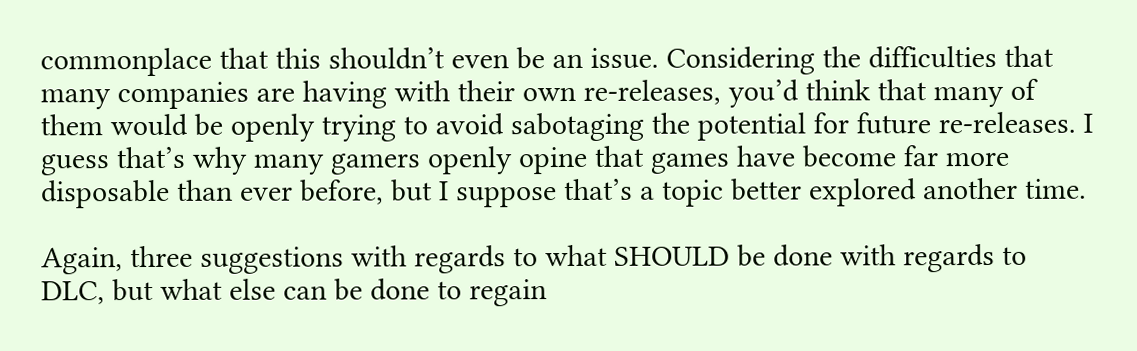commonplace that this shouldn’t even be an issue. Considering the difficulties that many companies are having with their own re-releases, you’d think that many of them would be openly trying to avoid sabotaging the potential for future re-releases. I guess that’s why many gamers openly opine that games have become far more disposable than ever before, but I suppose that’s a topic better explored another time.

Again, three suggestions with regards to what SHOULD be done with regards to DLC, but what else can be done to regain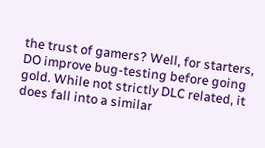the trust of gamers? Well, for starters, DO improve bug-testing before going gold. While not strictly DLC related, it does fall into a similar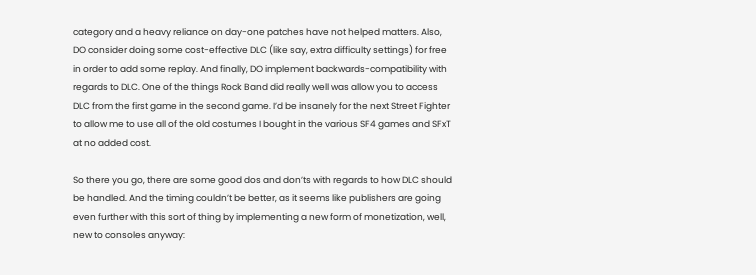category and a heavy reliance on day-one patches have not helped matters. Also, DO consider doing some cost-effective DLC (like say, extra difficulty settings) for free in order to add some replay. And finally, DO implement backwards-compatibility with regards to DLC. One of the things Rock Band did really well was allow you to access DLC from the first game in the second game. I’d be insanely for the next Street Fighter to allow me to use all of the old costumes I bought in the various SF4 games and SFxT at no added cost.

So there you go, there are some good dos and don’ts with regards to how DLC should be handled. And the timing couldn’t be better, as it seems like publishers are going even further with this sort of thing by implementing a new form of monetization, well, new to consoles anyway: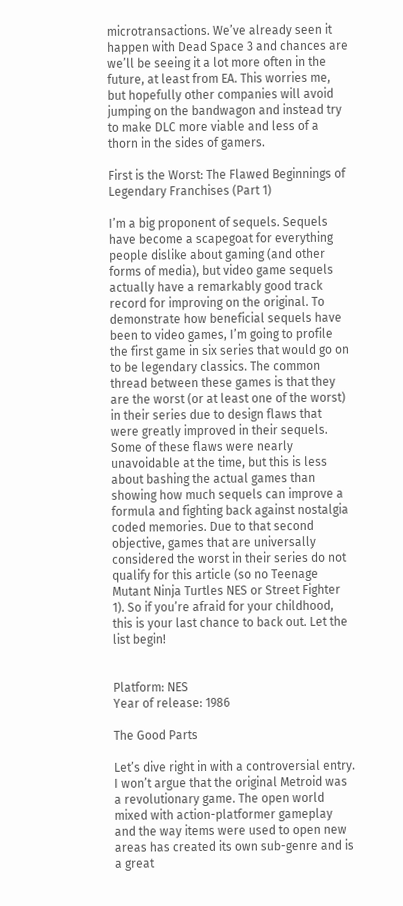microtransactions. We’ve already seen it happen with Dead Space 3 and chances are we’ll be seeing it a lot more often in the future, at least from EA. This worries me, but hopefully other companies will avoid jumping on the bandwagon and instead try to make DLC more viable and less of a thorn in the sides of gamers.

First is the Worst: The Flawed Beginnings of Legendary Franchises (Part 1)

I’m a big proponent of sequels. Sequels have become a scapegoat for everything people dislike about gaming (and other forms of media), but video game sequels actually have a remarkably good track record for improving on the original. To demonstrate how beneficial sequels have been to video games, I’m going to profile the first game in six series that would go on to be legendary classics. The common thread between these games is that they are the worst (or at least one of the worst) in their series due to design flaws that were greatly improved in their sequels. Some of these flaws were nearly unavoidable at the time, but this is less about bashing the actual games than showing how much sequels can improve a formula and fighting back against nostalgia coded memories. Due to that second objective, games that are universally considered the worst in their series do not qualify for this article (so no Teenage Mutant Ninja Turtles NES or Street Fighter 1). So if you’re afraid for your childhood, this is your last chance to back out. Let the list begin!


Platform: NES
Year of release: 1986

The Good Parts

Let’s dive right in with a controversial entry. I won’t argue that the original Metroid was a revolutionary game. The open world mixed with action-platformer gameplay and the way items were used to open new areas has created its own sub-genre and is a great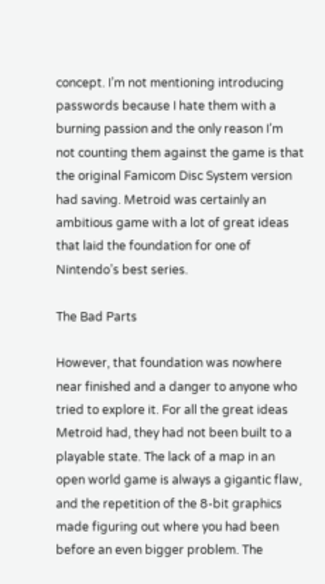concept. I’m not mentioning introducing passwords because I hate them with a burning passion and the only reason I’m not counting them against the game is that the original Famicom Disc System version had saving. Metroid was certainly an ambitious game with a lot of great ideas that laid the foundation for one of Nintendo’s best series.

The Bad Parts

However, that foundation was nowhere near finished and a danger to anyone who tried to explore it. For all the great ideas Metroid had, they had not been built to a playable state. The lack of a map in an open world game is always a gigantic flaw, and the repetition of the 8-bit graphics made figuring out where you had been before an even bigger problem. The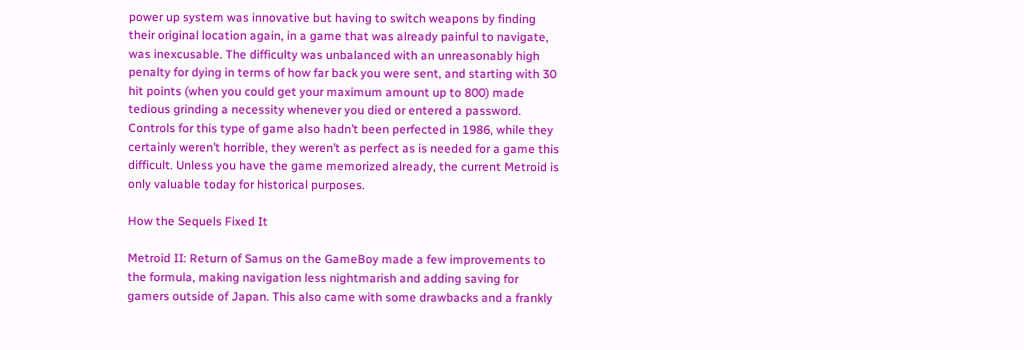power up system was innovative but having to switch weapons by finding their original location again, in a game that was already painful to navigate, was inexcusable. The difficulty was unbalanced with an unreasonably high penalty for dying in terms of how far back you were sent, and starting with 30 hit points (when you could get your maximum amount up to 800) made tedious grinding a necessity whenever you died or entered a password. Controls for this type of game also hadn’t been perfected in 1986, while they certainly weren’t horrible, they weren’t as perfect as is needed for a game this difficult. Unless you have the game memorized already, the current Metroid is only valuable today for historical purposes.

How the Sequels Fixed It

Metroid II: Return of Samus on the GameBoy made a few improvements to the formula, making navigation less nightmarish and adding saving for gamers outside of Japan. This also came with some drawbacks and a frankly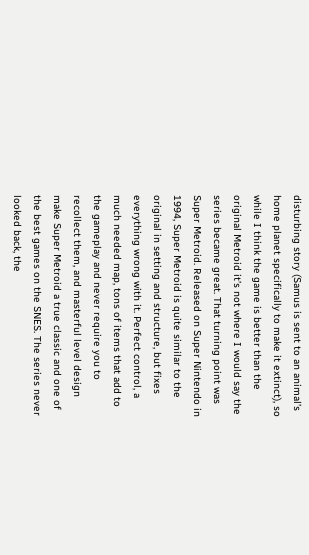disturbing story (Samus is sent to an animal’s home planet specifically to make it extinct), so while I think the game is better than the original Metroid it’s not where I would say the series became great. That turning point was Super Metroid. Released on Super Nintendo in 1994, Super Metroid is quite similar to the original in setting and structure, but fixes everything wrong with it. Perfect control, a much needed map, tons of items that add to the gameplay and never require you to recollect them, and masterful level design make Super Metroid a true classic and one of the best games on the SNES. The series never looked back, the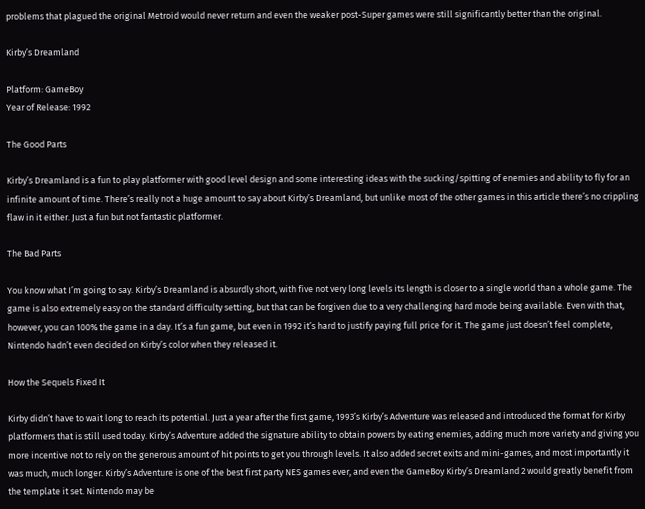problems that plagued the original Metroid would never return and even the weaker post-Super games were still significantly better than the original.

Kirby’s Dreamland

Platform: GameBoy
Year of Release: 1992

The Good Parts

Kirby’s Dreamland is a fun to play platformer with good level design and some interesting ideas with the sucking/spitting of enemies and ability to fly for an infinite amount of time. There’s really not a huge amount to say about Kirby’s Dreamland, but unlike most of the other games in this article there’s no crippling flaw in it either. Just a fun but not fantastic platformer.

The Bad Parts

You know what I’m going to say. Kirby’s Dreamland is absurdly short, with five not very long levels its length is closer to a single world than a whole game. The game is also extremely easy on the standard difficulty setting, but that can be forgiven due to a very challenging hard mode being available. Even with that, however, you can 100% the game in a day. It’s a fun game, but even in 1992 it’s hard to justify paying full price for it. The game just doesn’t feel complete, Nintendo hadn’t even decided on Kirby’s color when they released it.

How the Sequels Fixed It

Kirby didn’t have to wait long to reach its potential. Just a year after the first game, 1993’s Kirby’s Adventure was released and introduced the format for Kirby platformers that is still used today. Kirby’s Adventure added the signature ability to obtain powers by eating enemies, adding much more variety and giving you more incentive not to rely on the generous amount of hit points to get you through levels. It also added secret exits and mini-games, and most importantly it was much, much longer. Kirby’s Adventure is one of the best first party NES games ever, and even the GameBoy Kirby’s Dreamland 2 would greatly benefit from the template it set. Nintendo may be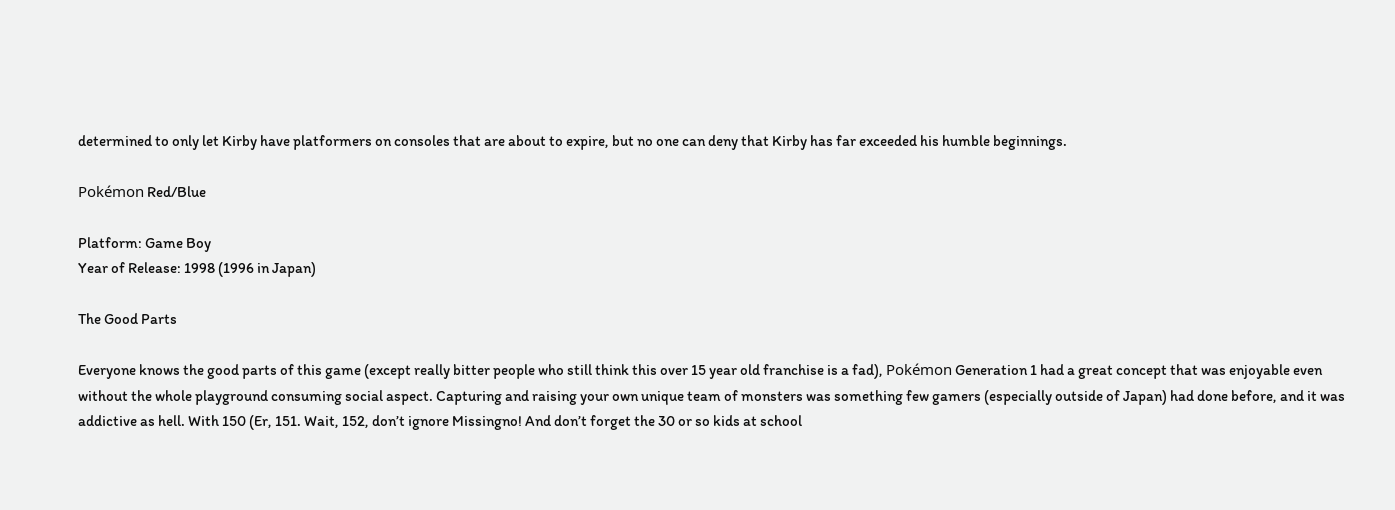determined to only let Kirby have platformers on consoles that are about to expire, but no one can deny that Kirby has far exceeded his humble beginnings.

Pokémon Red/Blue

Platform: Game Boy
Year of Release: 1998 (1996 in Japan)

The Good Parts

Everyone knows the good parts of this game (except really bitter people who still think this over 15 year old franchise is a fad), Pokémon Generation 1 had a great concept that was enjoyable even without the whole playground consuming social aspect. Capturing and raising your own unique team of monsters was something few gamers (especially outside of Japan) had done before, and it was addictive as hell. With 150 (Er, 151. Wait, 152, don’t ignore Missingno! And don’t forget the 30 or so kids at school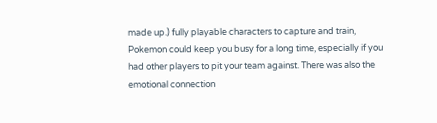made up.) fully playable characters to capture and train, Pokemon could keep you busy for a long time, especially if you had other players to pit your team against. There was also the emotional connection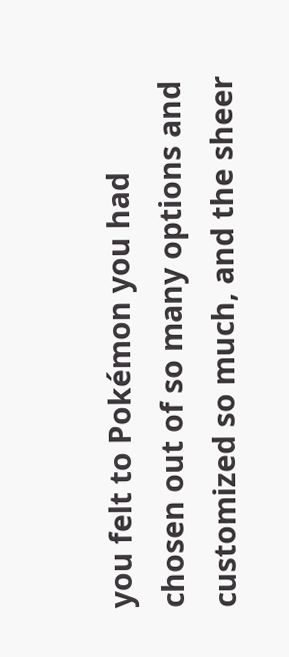you felt to Pokémon you had chosen out of so many options and customized so much, and the sheer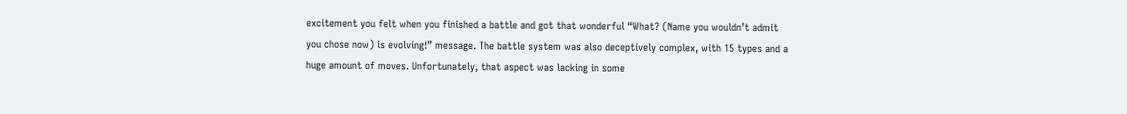excitement you felt when you finished a battle and got that wonderful “What? (Name you wouldn’t admit you chose now) is evolving!” message. The battle system was also deceptively complex, with 15 types and a huge amount of moves. Unfortunately, that aspect was lacking in some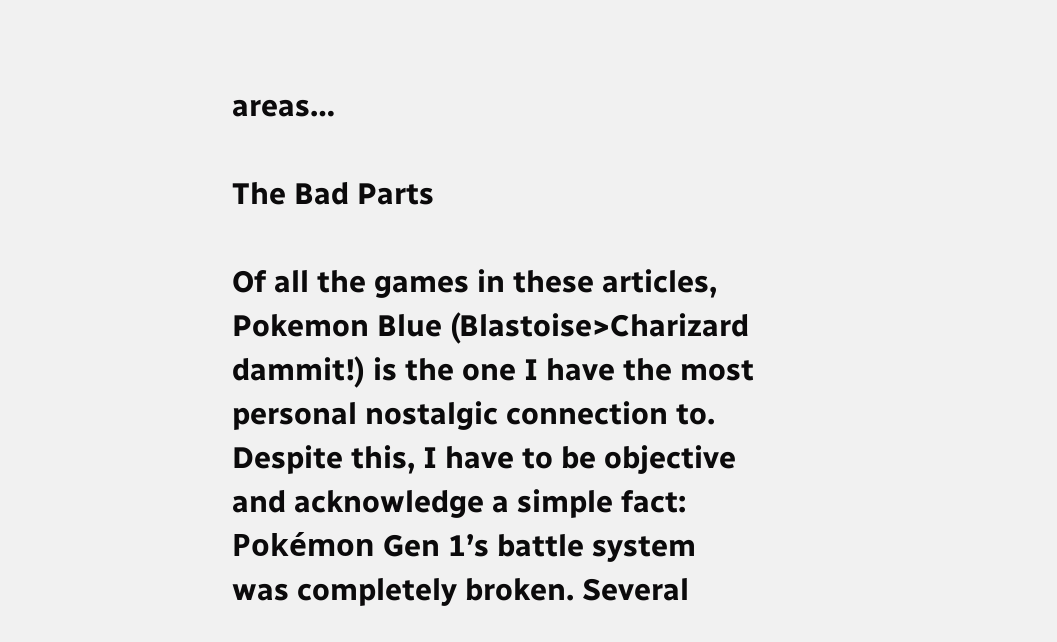areas…

The Bad Parts

Of all the games in these articles, Pokemon Blue (Blastoise>Charizard dammit!) is the one I have the most personal nostalgic connection to. Despite this, I have to be objective and acknowledge a simple fact: Pokémon Gen 1’s battle system was completely broken. Several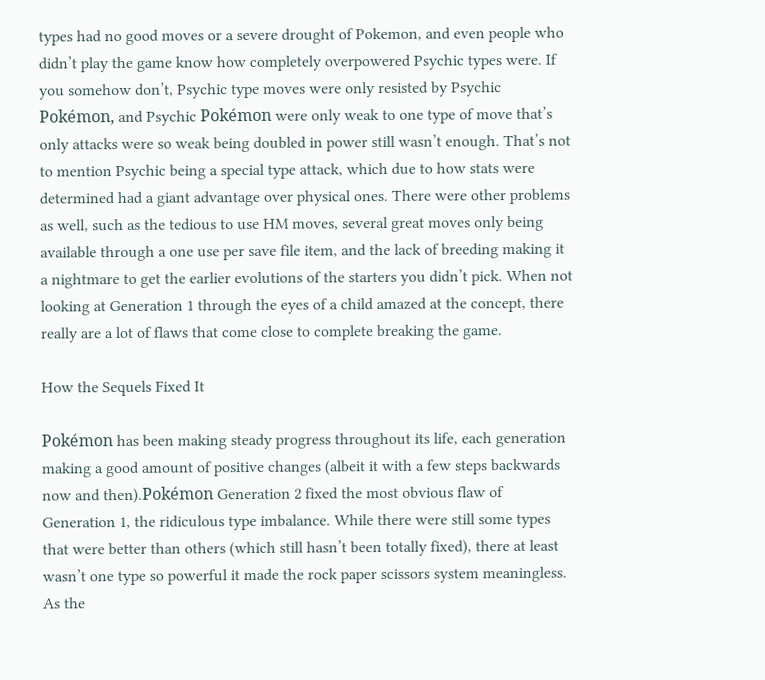types had no good moves or a severe drought of Pokemon, and even people who didn’t play the game know how completely overpowered Psychic types were. If you somehow don’t, Psychic type moves were only resisted by Psychic Pokémon, and Psychic Pokémon were only weak to one type of move that’s only attacks were so weak being doubled in power still wasn’t enough. That’s not to mention Psychic being a special type attack, which due to how stats were determined had a giant advantage over physical ones. There were other problems as well, such as the tedious to use HM moves, several great moves only being available through a one use per save file item, and the lack of breeding making it a nightmare to get the earlier evolutions of the starters you didn’t pick. When not looking at Generation 1 through the eyes of a child amazed at the concept, there really are a lot of flaws that come close to complete breaking the game.

How the Sequels Fixed It

Pokémon has been making steady progress throughout its life, each generation making a good amount of positive changes (albeit it with a few steps backwards now and then).Pokémon Generation 2 fixed the most obvious flaw of Generation 1, the ridiculous type imbalance. While there were still some types that were better than others (which still hasn’t been totally fixed), there at least wasn’t one type so powerful it made the rock paper scissors system meaningless. As the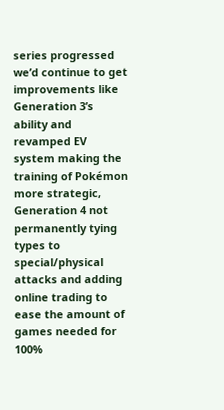series progressed we’d continue to get improvements like Generation 3’s ability and revamped EV system making the training of Pokémon more strategic, Generation 4 not permanently tying types to special/physical attacks and adding online trading to ease the amount of games needed for 100%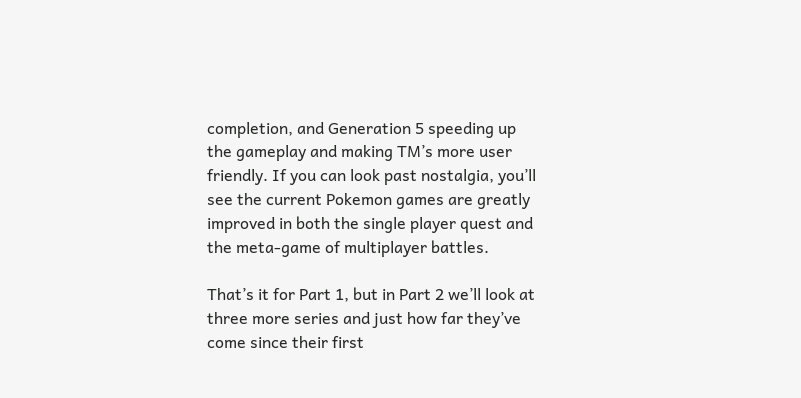completion, and Generation 5 speeding up the gameplay and making TM’s more user friendly. If you can look past nostalgia, you’ll see the current Pokemon games are greatly improved in both the single player quest and the meta-game of multiplayer battles.

That’s it for Part 1, but in Part 2 we’ll look at three more series and just how far they’ve come since their first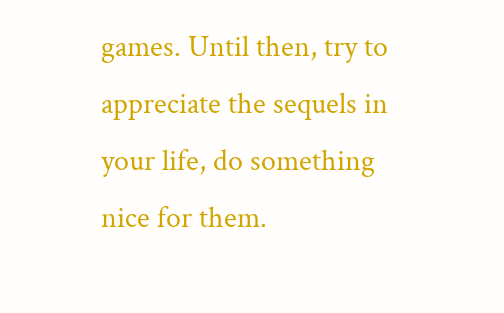games. Until then, try to appreciate the sequels in your life, do something nice for them.